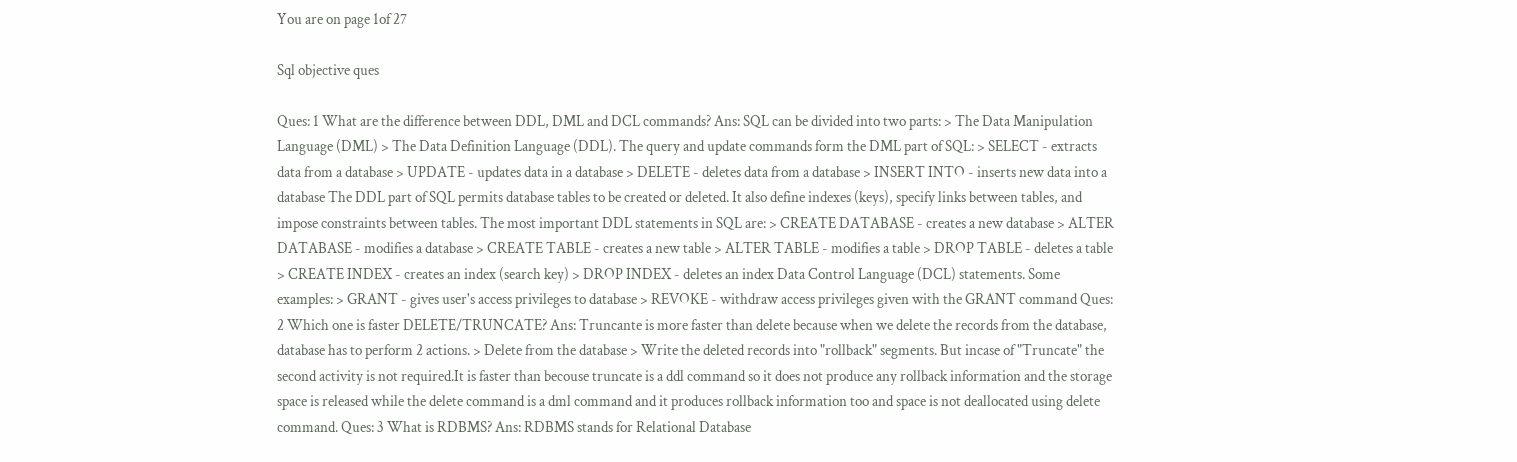You are on page 1of 27

Sql objective ques

Ques: 1 What are the difference between DDL, DML and DCL commands? Ans: SQL can be divided into two parts: > The Data Manipulation Language (DML) > The Data Definition Language (DDL). The query and update commands form the DML part of SQL: > SELECT - extracts data from a database > UPDATE - updates data in a database > DELETE - deletes data from a database > INSERT INTO - inserts new data into a database The DDL part of SQL permits database tables to be created or deleted. It also define indexes (keys), specify links between tables, and impose constraints between tables. The most important DDL statements in SQL are: > CREATE DATABASE - creates a new database > ALTER DATABASE - modifies a database > CREATE TABLE - creates a new table > ALTER TABLE - modifies a table > DROP TABLE - deletes a table > CREATE INDEX - creates an index (search key) > DROP INDEX - deletes an index Data Control Language (DCL) statements. Some examples: > GRANT - gives user's access privileges to database > REVOKE - withdraw access privileges given with the GRANT command Ques: 2 Which one is faster DELETE/TRUNCATE? Ans: Truncante is more faster than delete because when we delete the records from the database, database has to perform 2 actions. > Delete from the database > Write the deleted records into "rollback" segments. But incase of "Truncate" the second activity is not required.It is faster than becouse truncate is a ddl command so it does not produce any rollback information and the storage space is released while the delete command is a dml command and it produces rollback information too and space is not deallocated using delete command. Ques: 3 What is RDBMS? Ans: RDBMS stands for Relational Database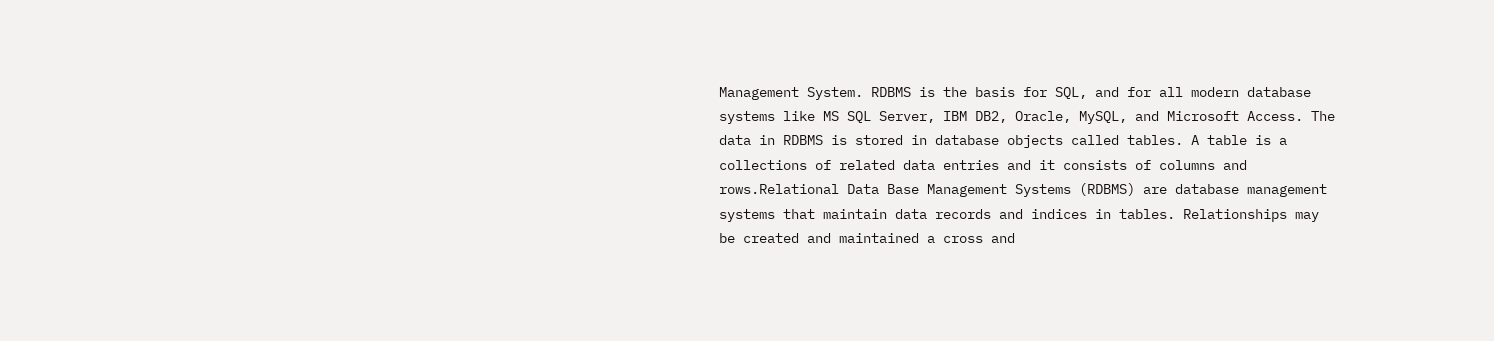Management System. RDBMS is the basis for SQL, and for all modern database systems like MS SQL Server, IBM DB2, Oracle, MySQL, and Microsoft Access. The data in RDBMS is stored in database objects called tables. A table is a collections of related data entries and it consists of columns and rows.Relational Data Base Management Systems (RDBMS) are database management systems that maintain data records and indices in tables. Relationships may be created and maintained a cross and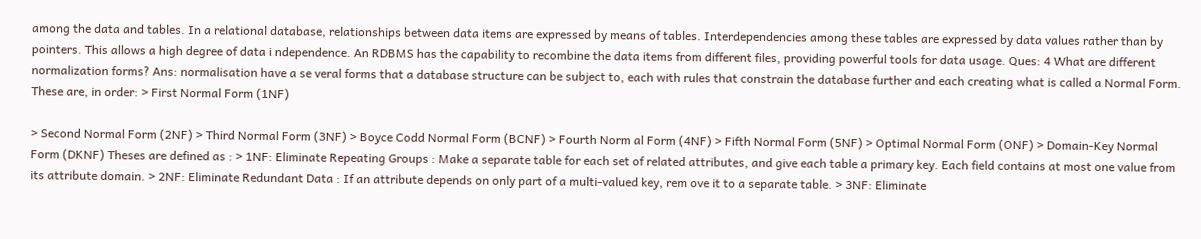among the data and tables. In a relational database, relationships between data items are expressed by means of tables. Interdependencies among these tables are expressed by data values rather than by pointers. This allows a high degree of data i ndependence. An RDBMS has the capability to recombine the data items from different files, providing powerful tools for data usage. Ques: 4 What are different normalization forms? Ans: normalisation have a se veral forms that a database structure can be subject to, each with rules that constrain the database further and each creating what is called a Normal Form. These are, in order: > First Normal Form (1NF)

> Second Normal Form (2NF) > Third Normal Form (3NF) > Boyce Codd Normal Form (BCNF) > Fourth Norm al Form (4NF) > Fifth Normal Form (5NF) > Optimal Normal Form (ONF) > Domain-Key Normal Form (DKNF) Theses are defined as : > 1NF: Eliminate Repeating Groups : Make a separate table for each set of related attributes, and give each table a primary key. Each field contains at most one value from its attribute domain. > 2NF: Eliminate Redundant Data : If an attribute depends on only part of a multi-valued key, rem ove it to a separate table. > 3NF: Eliminate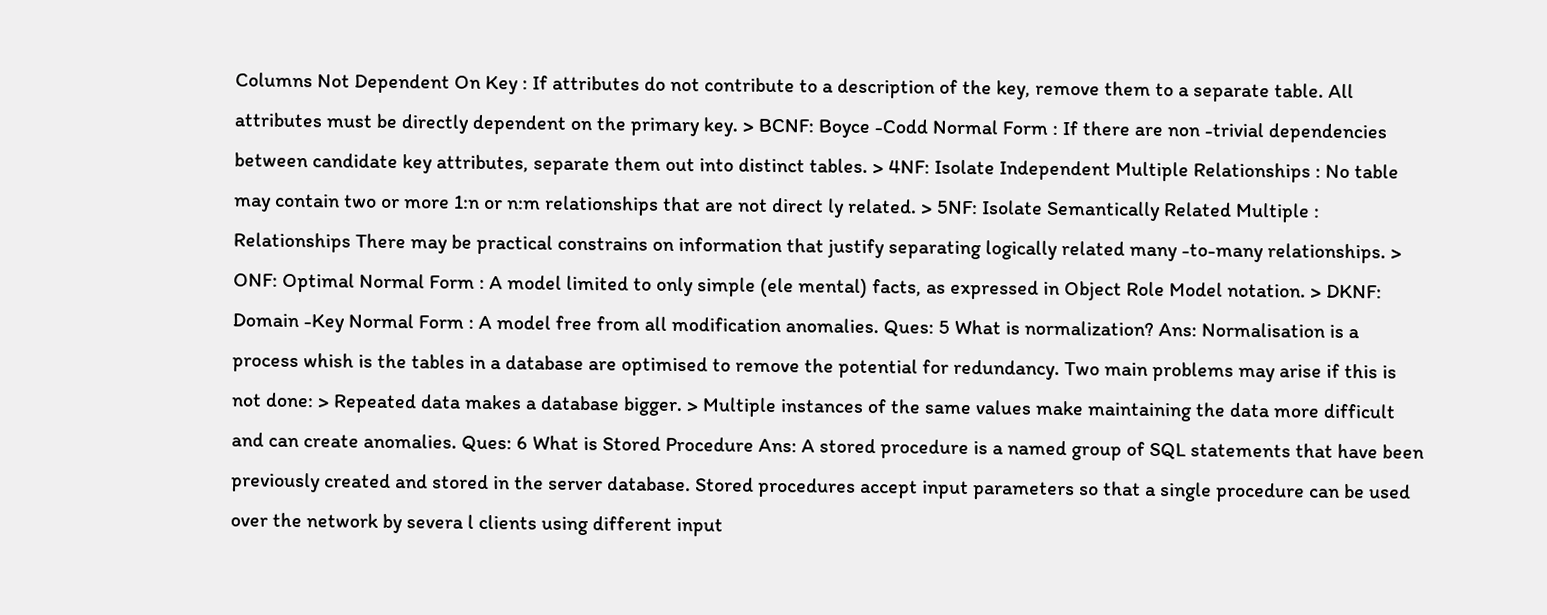Columns Not Dependent On Key : If attributes do not contribute to a description of the key, remove them to a separate table. All attributes must be directly dependent on the primary key. > BCNF: Boyce -Codd Normal Form : If there are non -trivial dependencies between candidate key attributes, separate them out into distinct tables. > 4NF: Isolate Independent Multiple Relationships : No table may contain two or more 1:n or n:m relationships that are not direct ly related. > 5NF: Isolate Semantically Related Multiple : Relationships There may be practical constrains on information that justify separating logically related many -to-many relationships. > ONF: Optimal Normal Form : A model limited to only simple (ele mental) facts, as expressed in Object Role Model notation. > DKNF: Domain -Key Normal Form : A model free from all modification anomalies. Ques: 5 What is normalization? Ans: Normalisation is a process whish is the tables in a database are optimised to remove the potential for redundancy. Two main problems may arise if this is not done: > Repeated data makes a database bigger. > Multiple instances of the same values make maintaining the data more difficult and can create anomalies. Ques: 6 What is Stored Procedure Ans: A stored procedure is a named group of SQL statements that have been previously created and stored in the server database. Stored procedures accept input parameters so that a single procedure can be used over the network by severa l clients using different input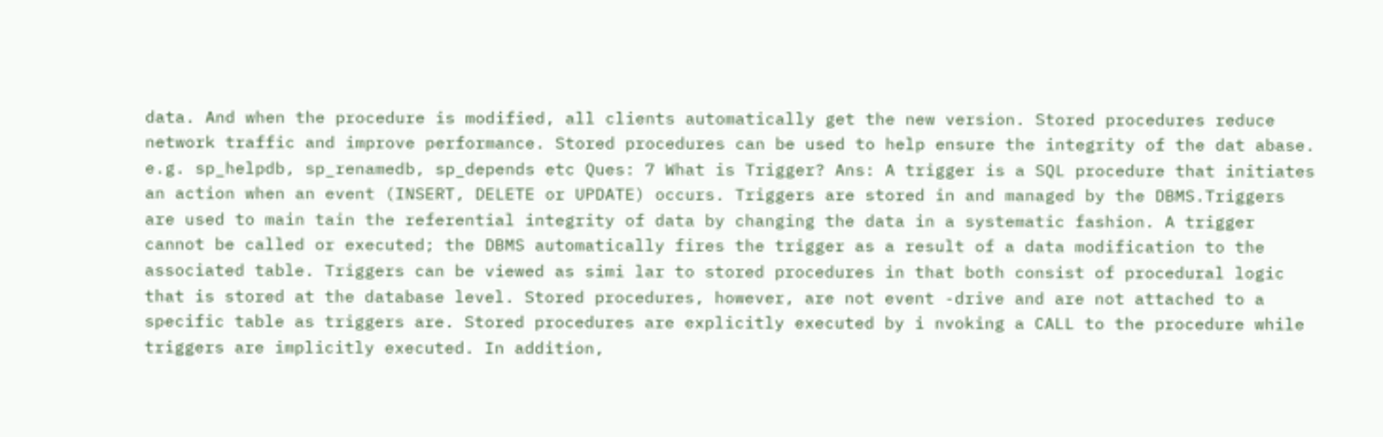data. And when the procedure is modified, all clients automatically get the new version. Stored procedures reduce network traffic and improve performance. Stored procedures can be used to help ensure the integrity of the dat abase. e.g. sp_helpdb, sp_renamedb, sp_depends etc Ques: 7 What is Trigger? Ans: A trigger is a SQL procedure that initiates an action when an event (INSERT, DELETE or UPDATE) occurs. Triggers are stored in and managed by the DBMS.Triggers are used to main tain the referential integrity of data by changing the data in a systematic fashion. A trigger cannot be called or executed; the DBMS automatically fires the trigger as a result of a data modification to the associated table. Triggers can be viewed as simi lar to stored procedures in that both consist of procedural logic that is stored at the database level. Stored procedures, however, are not event -drive and are not attached to a specific table as triggers are. Stored procedures are explicitly executed by i nvoking a CALL to the procedure while triggers are implicitly executed. In addition,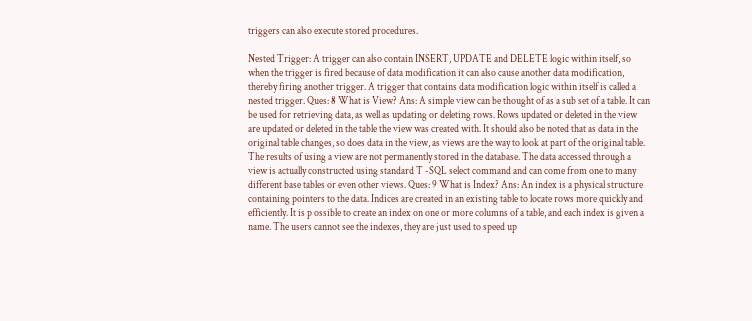triggers can also execute stored procedures.

Nested Trigger: A trigger can also contain INSERT, UPDATE and DELETE logic within itself, so when the trigger is fired because of data modification it can also cause another data modification, thereby firing another trigger. A trigger that contains data modification logic within itself is called a nested trigger. Ques: 8 What is View? Ans: A simple view can be thought of as a sub set of a table. It can be used for retrieving data, as well as updating or deleting rows. Rows updated or deleted in the view are updated or deleted in the table the view was created with. It should also be noted that as data in the original table changes, so does data in the view, as views are the way to look at part of the original table. The results of using a view are not permanently stored in the database. The data accessed through a view is actually constructed using standard T -SQL select command and can come from one to many different base tables or even other views. Ques: 9 What is Index? Ans: An index is a physical structure containing pointers to the data. Indices are created in an existing table to locate rows more quickly and efficiently. It is p ossible to create an index on one or more columns of a table, and each index is given a name. The users cannot see the indexes, they are just used to speed up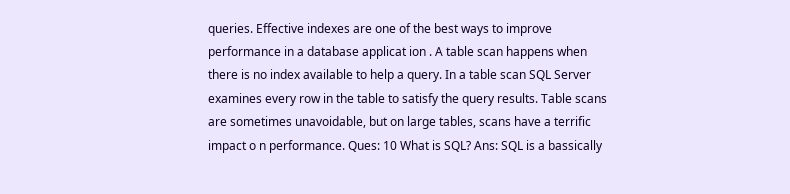queries. Effective indexes are one of the best ways to improve performance in a database applicat ion . A table scan happens when there is no index available to help a query. In a table scan SQL Server examines every row in the table to satisfy the query results. Table scans are sometimes unavoidable, but on large tables, scans have a terrific impact o n performance. Ques: 10 What is SQL? Ans: SQL is a bassically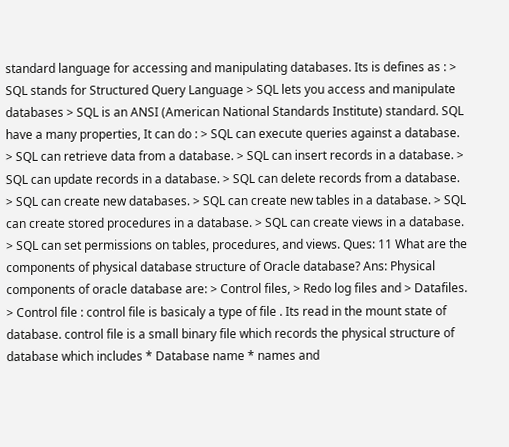standard language for accessing and manipulating databases. Its is defines as : > SQL stands for Structured Query Language > SQL lets you access and manipulate databases > SQL is an ANSI (American National Standards Institute) standard. SQL have a many properties, It can do : > SQL can execute queries against a database. > SQL can retrieve data from a database. > SQL can insert records in a database. > SQL can update records in a database. > SQL can delete records from a database. > SQL can create new databases. > SQL can create new tables in a database. > SQL can create stored procedures in a database. > SQL can create views in a database. > SQL can set permissions on tables, procedures, and views. Ques: 11 What are the components of physical database structure of Oracle database? Ans: Physical components of oracle database are: > Control files, > Redo log files and > Datafiles. > Control file : control file is basicaly a type of file . Its read in the mount state of database. control file is a small binary file which records the physical structure of database which includes * Database name * names and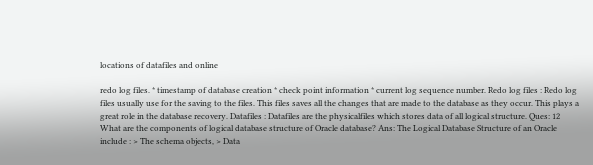locations of datafiles and online

redo log files. * timestamp of database creation * check point information * current log sequence number. Redo log files : Redo log files usually use for the saving to the files. This files saves all the changes that are made to the database as they occur. This plays a great role in the database recovery. Datafiles : Datafiles are the physicalfiles which stores data of all logical structure. Ques: 12 What are the components of logical database structure of Oracle database? Ans: The Logical Database Structure of an Oracle include : > The schema objects, > Data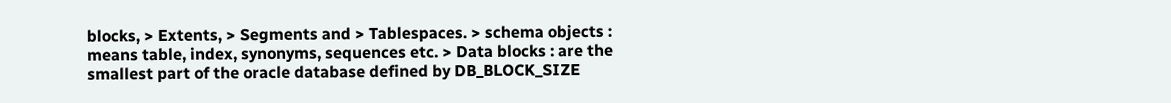blocks, > Extents, > Segments and > Tablespaces. > schema objects : means table, index, synonyms, sequences etc. > Data blocks : are the smallest part of the oracle database defined by DB_BLOCK_SIZE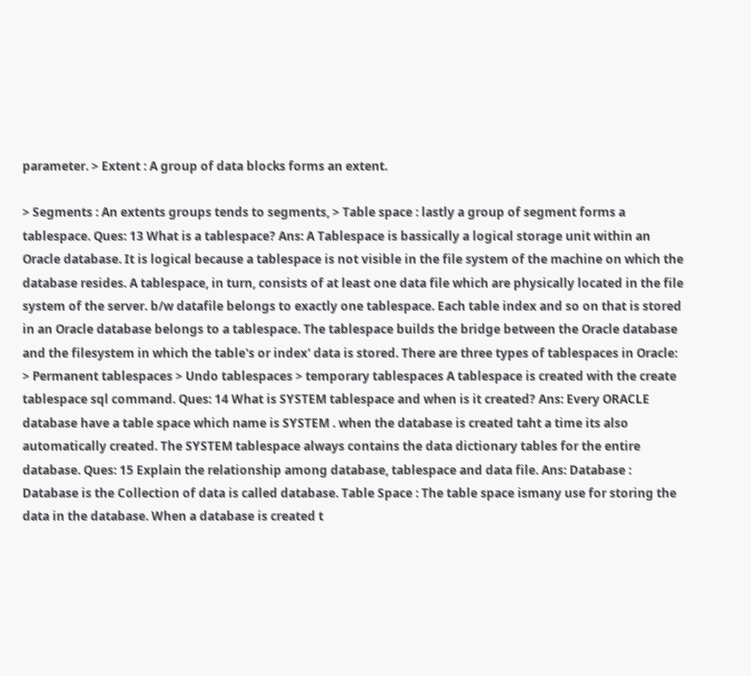parameter. > Extent : A group of data blocks forms an extent.

> Segments : An extents groups tends to segments, > Table space : lastly a group of segment forms a tablespace. Ques: 13 What is a tablespace? Ans: A Tablespace is bassically a logical storage unit within an Oracle database. It is logical because a tablespace is not visible in the file system of the machine on which the database resides. A tablespace, in turn, consists of at least one data file which are physically located in the file system of the server. b/w datafile belongs to exactly one tablespace. Each table index and so on that is stored in an Oracle database belongs to a tablespace. The tablespace builds the bridge between the Oracle database and the filesystem in which the table's or index' data is stored. There are three types of tablespaces in Oracle: > Permanent tablespaces > Undo tablespaces > temporary tablespaces A tablespace is created with the create tablespace sql command. Ques: 14 What is SYSTEM tablespace and when is it created? Ans: Every ORACLE database have a table space which name is SYSTEM . when the database is created taht a time its also automatically created. The SYSTEM tablespace always contains the data dictionary tables for the entire database. Ques: 15 Explain the relationship among database, tablespace and data file. Ans: Database : Database is the Collection of data is called database. Table Space : The table space ismany use for storing the data in the database. When a database is created t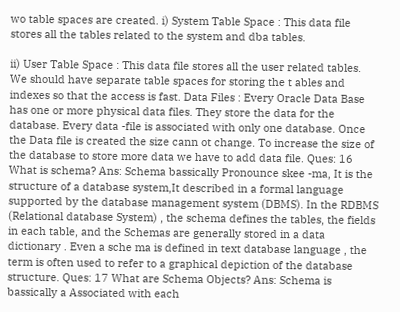wo table spaces are created. i) System Table Space : This data file stores all the tables related to the system and dba tables.

ii) User Table Space : This data file stores all the user related tables. We should have separate table spaces for storing the t ables and indexes so that the access is fast. Data Files : Every Oracle Data Base has one or more physical data files. They store the data for the database. Every data -file is associated with only one database. Once the Data file is created the size cann ot change. To increase the size of the database to store more data we have to add data file. Ques: 16 What is schema? Ans: Schema bassically Pronounce skee -ma, It is the structure of a database system,It described in a formal language supported by the database management system (DBMS). In the RDBMS (Relational database System) , the schema defines the tables, the fields in each table, and the Schemas are generally stored in a data dictionary . Even a sche ma is defined in text database language , the term is often used to refer to a graphical depiction of the database structure. Ques: 17 What are Schema Objects? Ans: Schema is bassically a Associated with each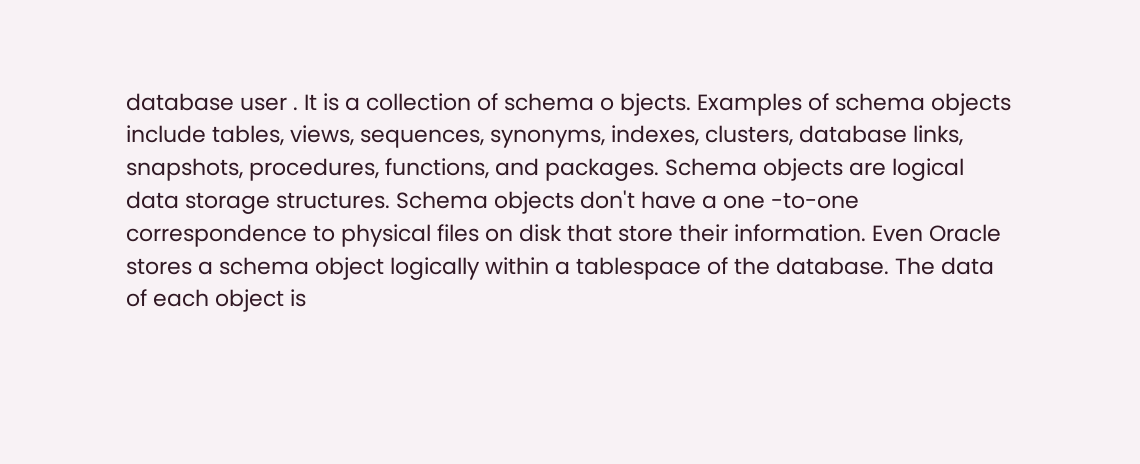database user . It is a collection of schema o bjects. Examples of schema objects include tables, views, sequences, synonyms, indexes, clusters, database links, snapshots, procedures, functions, and packages. Schema objects are logical data storage structures. Schema objects don't have a one -to-one correspondence to physical files on disk that store their information. Even Oracle stores a schema object logically within a tablespace of the database. The data of each object is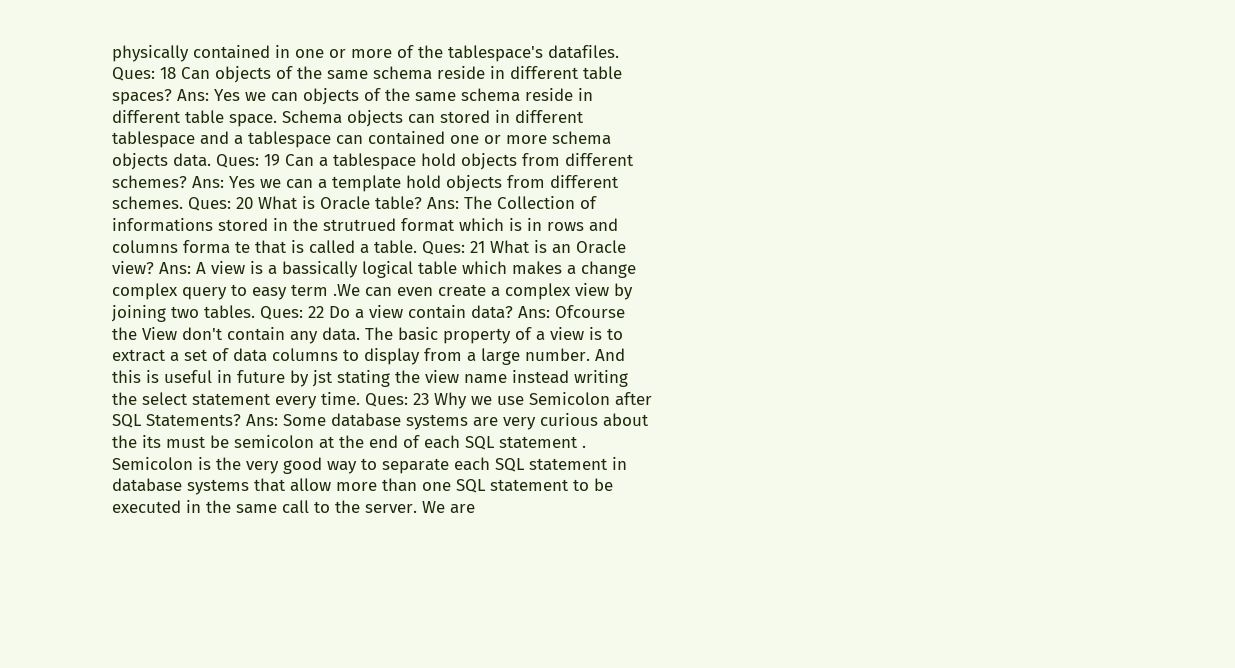physically contained in one or more of the tablespace's datafiles. Ques: 18 Can objects of the same schema reside in different table spaces? Ans: Yes we can objects of the same schema reside in different table space. Schema objects can stored in different tablespace and a tablespace can contained one or more schema objects data. Ques: 19 Can a tablespace hold objects from different schemes? Ans: Yes we can a template hold objects from different schemes. Ques: 20 What is Oracle table? Ans: The Collection of informations stored in the strutrued format which is in rows and columns forma te that is called a table. Ques: 21 What is an Oracle view? Ans: A view is a bassically logical table which makes a change complex query to easy term .We can even create a complex view by joining two tables. Ques: 22 Do a view contain data? Ans: Ofcourse the View don't contain any data. The basic property of a view is to extract a set of data columns to display from a large number. And this is useful in future by jst stating the view name instead writing the select statement every time. Ques: 23 Why we use Semicolon after SQL Statements? Ans: Some database systems are very curious about the its must be semicolon at the end of each SQL statement . Semicolon is the very good way to separate each SQL statement in database systems that allow more than one SQL statement to be executed in the same call to the server. We are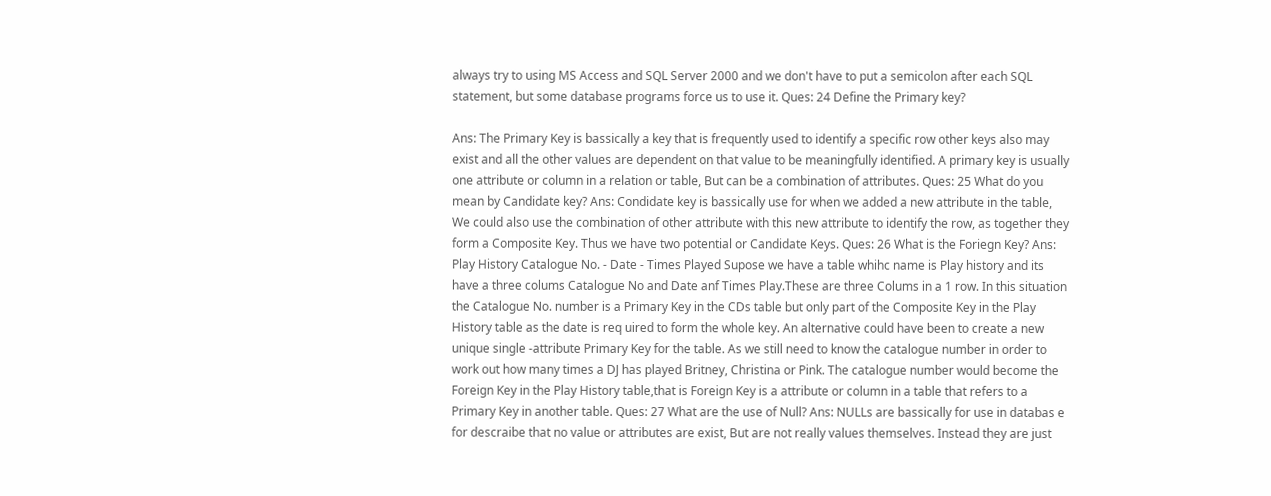always try to using MS Access and SQL Server 2000 and we don't have to put a semicolon after each SQL statement, but some database programs force us to use it. Ques: 24 Define the Primary key?

Ans: The Primary Key is bassically a key that is frequently used to identify a specific row other keys also may exist and all the other values are dependent on that value to be meaningfully identified. A primary key is usually one attribute or column in a relation or table, But can be a combination of attributes. Ques: 25 What do you mean by Candidate key? Ans: Condidate key is bassically use for when we added a new attribute in the table, We could also use the combination of other attribute with this new attribute to identify the row, as together they form a Composite Key. Thus we have two potential or Candidate Keys. Ques: 26 What is the Foriegn Key? Ans: Play History Catalogue No. - Date - Times Played Supose we have a table whihc name is Play history and its have a three colums Catalogue No and Date anf Times Play.These are three Colums in a 1 row. In this situation the Catalogue No. number is a Primary Key in the CDs table but only part of the Composite Key in the Play History table as the date is req uired to form the whole key. An alternative could have been to create a new unique single -attribute Primary Key for the table. As we still need to know the catalogue number in order to work out how many times a DJ has played Britney, Christina or Pink. The catalogue number would become the Foreign Key in the Play History table,that is Foreign Key is a attribute or column in a table that refers to a Primary Key in another table. Ques: 27 What are the use of Null? Ans: NULLs are bassically for use in databas e for descraibe that no value or attributes are exist, But are not really values themselves. Instead they are just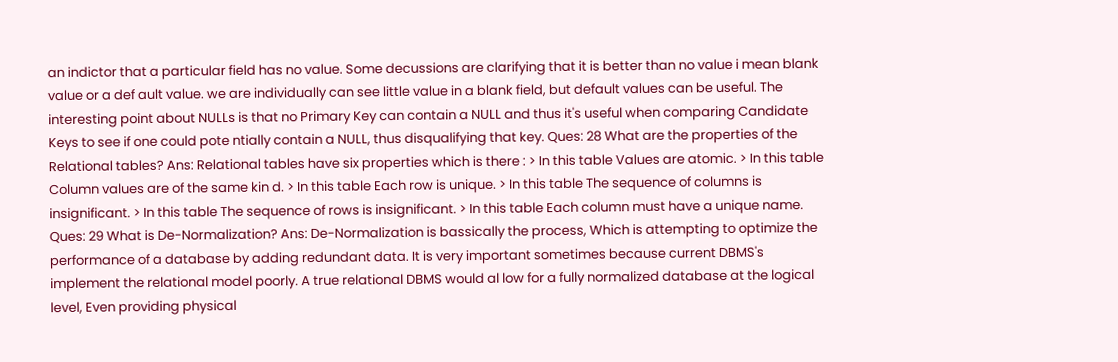an indictor that a particular field has no value. Some decussions are clarifying that it is better than no value i mean blank value or a def ault value. we are individually can see little value in a blank field, but default values can be useful. The interesting point about NULLs is that no Primary Key can contain a NULL and thus it's useful when comparing Candidate Keys to see if one could pote ntially contain a NULL, thus disqualifying that key. Ques: 28 What are the properties of the Relational tables? Ans: Relational tables have six properties which is there : > In this table Values are atomic. > In this table Column values are of the same kin d. > In this table Each row is unique. > In this table The sequence of columns is insignificant. > In this table The sequence of rows is insignificant. > In this table Each column must have a unique name. Ques: 29 What is De-Normalization? Ans: De-Normalization is bassically the process, Which is attempting to optimize the performance of a database by adding redundant data. It is very important sometimes because current DBMS's implement the relational model poorly. A true relational DBMS would al low for a fully normalized database at the logical level, Even providing physical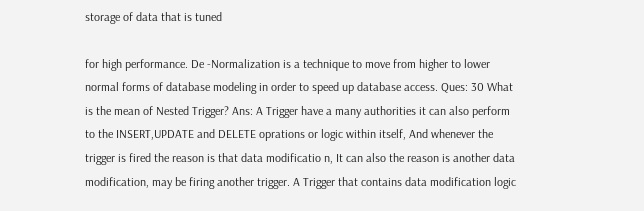storage of data that is tuned

for high performance. De -Normalization is a technique to move from higher to lower normal forms of database modeling in order to speed up database access. Ques: 30 What is the mean of Nested Trigger? Ans: A Trigger have a many authorities it can also perform to the INSERT,UPDATE and DELETE oprations or logic within itself, And whenever the trigger is fired the reason is that data modificatio n, It can also the reason is another data modification, may be firing another trigger. A Trigger that contains data modification logic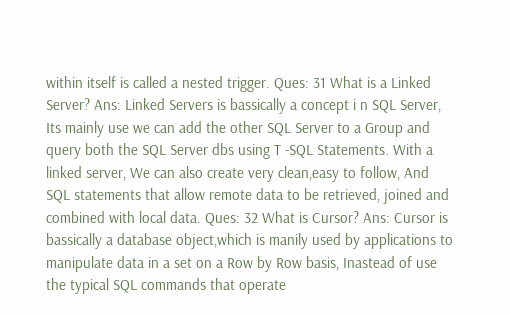within itself is called a nested trigger. Ques: 31 What is a Linked Server? Ans: Linked Servers is bassically a concept i n SQL Server, Its mainly use we can add the other SQL Server to a Group and query both the SQL Server dbs using T -SQL Statements. With a linked server, We can also create very clean,easy to follow, And SQL statements that allow remote data to be retrieved, joined and combined with local data. Ques: 32 What is Cursor? Ans: Cursor is bassically a database object,which is manily used by applications to manipulate data in a set on a Row by Row basis, Inastead of use the typical SQL commands that operate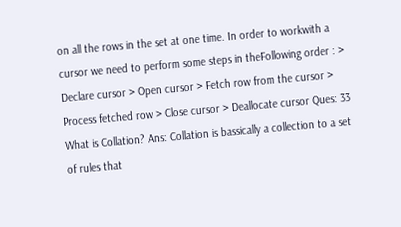on all the rows in the set at one time. In order to workwith a cursor we need to perform some steps in theFollowing order : > Declare cursor > Open cursor > Fetch row from the cursor > Process fetched row > Close cursor > Deallocate cursor Ques: 33 What is Collation? Ans: Collation is bassically a collection to a set of rules that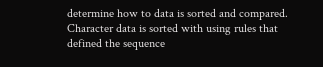determine how to data is sorted and compared. Character data is sorted with using rules that defined the sequence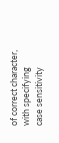of correct character, with specifying case sensitivity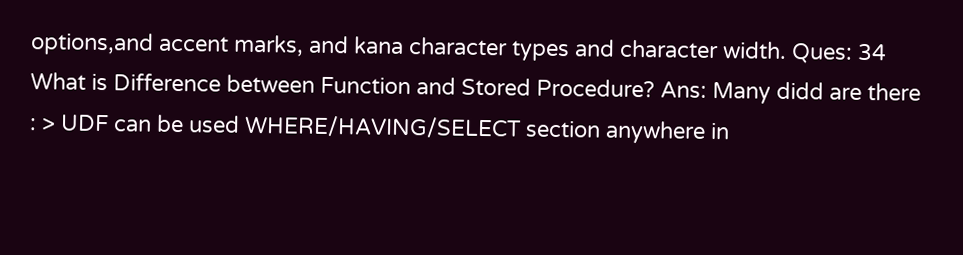options,and accent marks, and kana character types and character width. Ques: 34 What is Difference between Function and Stored Procedure? Ans: Many didd are there : > UDF can be used WHERE/HAVING/SELECT section anywhere in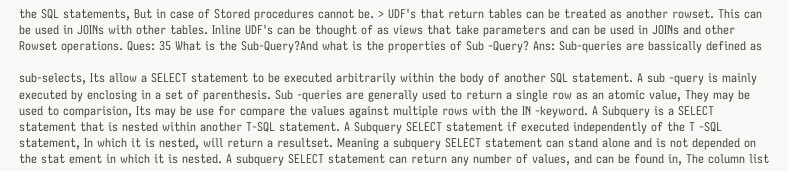the SQL statements, But in case of Stored procedures cannot be. > UDF's that return tables can be treated as another rowset. This can be used in JOINs with other tables. Inline UDF's can be thought of as views that take parameters and can be used in JOINs and other Rowset operations. Ques: 35 What is the Sub-Query?And what is the properties of Sub -Query? Ans: Sub-queries are bassically defined as

sub-selects, Its allow a SELECT statement to be executed arbitrarily within the body of another SQL statement. A sub -query is mainly executed by enclosing in a set of parenthesis. Sub -queries are generally used to return a single row as an atomic value, They may be used to comparision, Its may be use for compare the values against multiple rows with the IN -keyword. A Subquery is a SELECT statement that is nested within another T-SQL statement. A Subquery SELECT statement if executed independently of the T -SQL statement, In which it is nested, will return a resultset. Meaning a subquery SELECT statement can stand alone and is not depended on the stat ement in which it is nested. A subquery SELECT statement can return any number of values, and can be found in, The column list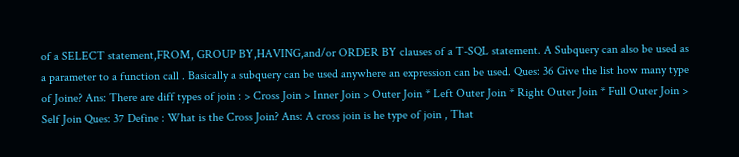of a SELECT statement,FROM, GROUP BY,HAVING,and/or ORDER BY clauses of a T-SQL statement. A Subquery can also be used as a parameter to a function call . Basically a subquery can be used anywhere an expression can be used. Ques: 36 Give the list how many type of Joine? Ans: There are diff types of join : > Cross Join > Inner Join > Outer Join * Left Outer Join * Right Outer Join * Full Outer Join > Self Join Ques: 37 Define : What is the Cross Join? Ans: A cross join is he type of join , That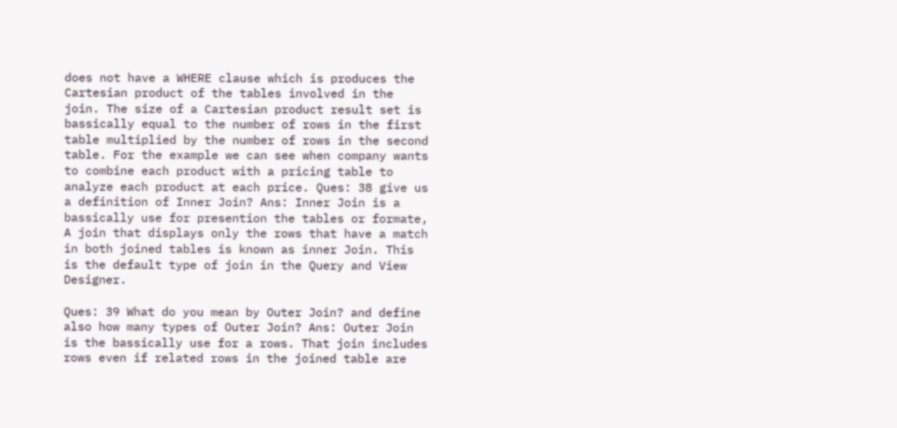does not have a WHERE clause which is produces the Cartesian product of the tables involved in the join. The size of a Cartesian product result set is bassically equal to the number of rows in the first table multiplied by the number of rows in the second table. For the example we can see when company wants to combine each product with a pricing table to analyze each product at each price. Ques: 38 give us a definition of Inner Join? Ans: Inner Join is a bassically use for presention the tables or formate, A join that displays only the rows that have a match in both joined tables is known as inner Join. This is the default type of join in the Query and View Designer.

Ques: 39 What do you mean by Outer Join? and define also how many types of Outer Join? Ans: Outer Join is the bassically use for a rows. That join includes rows even if related rows in the joined table are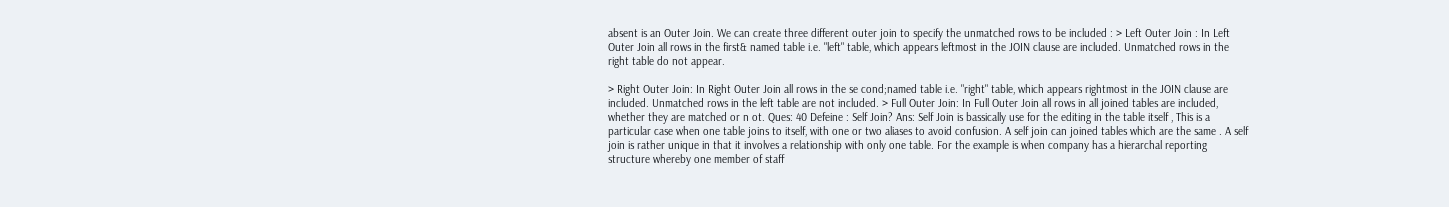absent is an Outer Join. We can create three different outer join to specify the unmatched rows to be included : > Left Outer Join : In Left Outer Join all rows in the first& named table i.e. "left" table, which appears leftmost in the JOIN clause are included. Unmatched rows in the right table do not appear.

> Right Outer Join: In Right Outer Join all rows in the se cond;named table i.e. "right" table, which appears rightmost in the JOIN clause are included. Unmatched rows in the left table are not included. > Full Outer Join: In Full Outer Join all rows in all joined tables are included, whether they are matched or n ot. Ques: 40 Defeine : Self Join? Ans: Self Join is bassically use for the editing in the table itself , This is a particular case when one table joins to itself, with one or two aliases to avoid confusion. A self join can joined tables which are the same . A self join is rather unique in that it involves a relationship with only one table. For the example is when company has a hierarchal reporting structure whereby one member of staff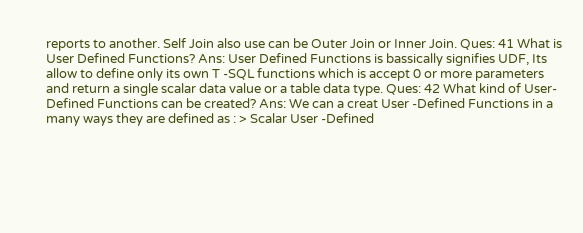reports to another. Self Join also use can be Outer Join or Inner Join. Ques: 41 What is User Defined Functions? Ans: User Defined Functions is bassically signifies UDF, Its allow to define only its own T -SQL functions which is accept 0 or more parameters and return a single scalar data value or a table data type. Ques: 42 What kind of User-Defined Functions can be created? Ans: We can a creat User -Defined Functions in a many ways they are defined as : > Scalar User -Defined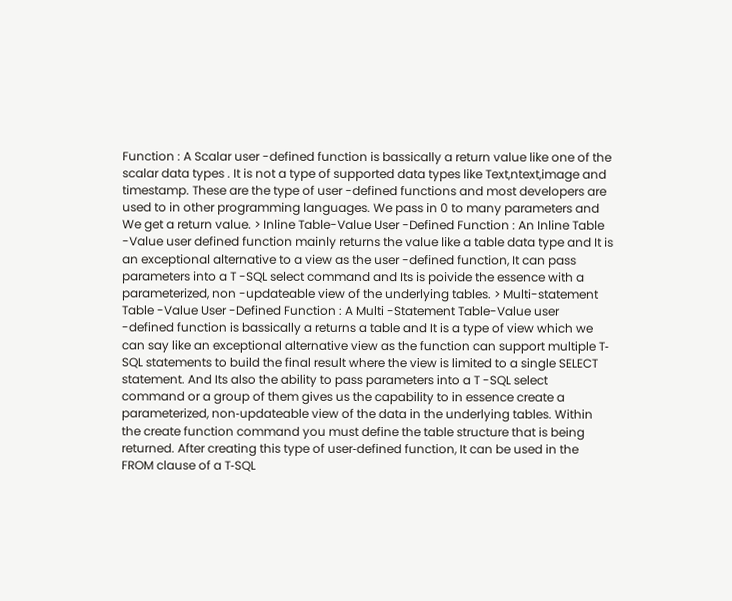Function : A Scalar user -defined function is bassically a return value like one of the scalar data types . It is not a type of supported data types like Text,ntext,image and timestamp. These are the type of user -defined functions and most developers are used to in other programming languages. We pass in 0 to many parameters and We get a return value. > Inline Table-Value User -Defined Function : An Inline Table -Value user defined function mainly returns the value like a table data type and It is an exceptional alternative to a view as the user -defined function, It can pass parameters into a T -SQL select command and Its is poivide the essence with a parameterized, non -updateable view of the underlying tables. > Multi-statement Table -Value User -Defined Function : A Multi -Statement Table-Value user -defined function is bassically a returns a table and It is a type of view which we can say like an exceptional alternative view as the function can support multiple T‐SQL statements to build the final result where the view is limited to a single SELECT statement. And Its also the ability to pass parameters into a T -SQL select command or a group of them gives us the capability to in essence create a parameterized, non‐updateable view of the data in the underlying tables. Within the create function command you must define the table structure that is being returned. After creating this type of user‐defined function, It can be used in the FROM clause of a T‐SQL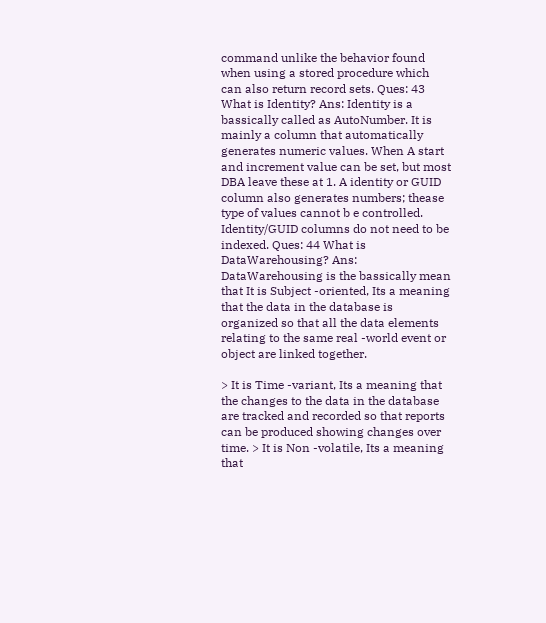command unlike the behavior found when using a stored procedure which can also return record sets. Ques: 43 What is Identity? Ans: Identity is a bassically called as AutoNumber. It is mainly a column that automatically generates numeric values. When A start and increment value can be set, but most DBA leave these at 1. A identity or GUID column also generates numbers; thease type of values cannot b e controlled. Identity/GUID columns do not need to be indexed. Ques: 44 What is DataWarehousing? Ans: DataWarehousing is the bassically mean that It is Subject -oriented, Its a meaning that the data in the database is organized so that all the data elements relating to the same real -world event or object are linked together.

> It is Time -variant, Its a meaning that the changes to the data in the database are tracked and recorded so that reports can be produced showing changes over time. > It is Non -volatile, Its a meaning that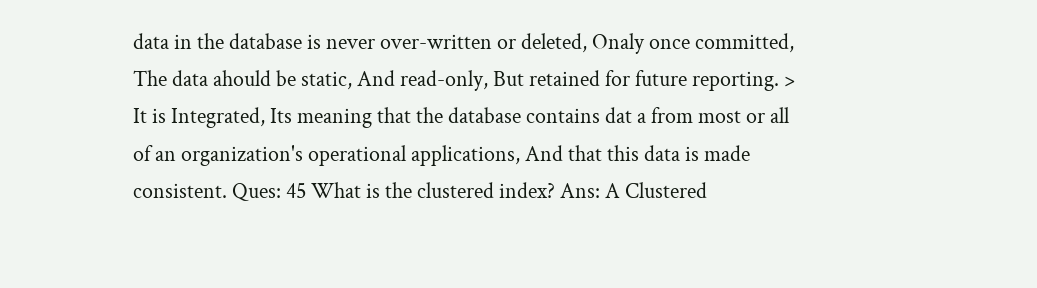data in the database is never over-written or deleted, Onaly once committed, The data ahould be static, And read-only, But retained for future reporting. > It is Integrated, Its meaning that the database contains dat a from most or all of an organization's operational applications, And that this data is made consistent. Ques: 45 What is the clustered index? Ans: A Clustered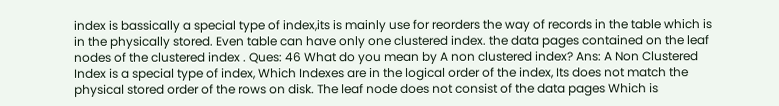index is bassically a special type of index,its is mainly use for reorders the way of records in the table which is in the physically stored. Even table can have only one clustered index. the data pages contained on the leaf nodes of the clustered index . Ques: 46 What do you mean by A non clustered index? Ans: A Non Clustered Index is a special type of index, Which Indexes are in the logical order of the index, Its does not match the physical stored order of the rows on disk. The leaf node does not consist of the data pages Which is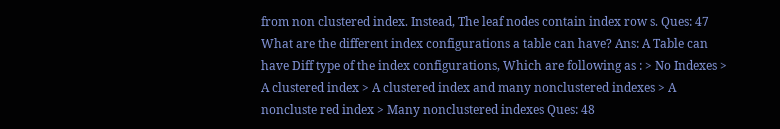from non clustered index. Instead, The leaf nodes contain index row s. Ques: 47 What are the different index configurations a table can have? Ans: A Table can have Diff type of the index configurations, Which are following as : > No Indexes > A clustered index > A clustered index and many nonclustered indexes > A noncluste red index > Many nonclustered indexes Ques: 48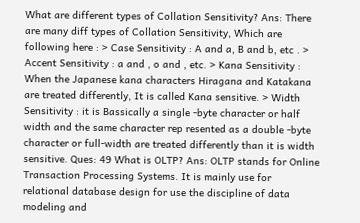What are different types of Collation Sensitivity? Ans: There are many diff types of Collation Sensitivity, Which are following here : > Case Sensitivity : A and a, B and b, etc . > Accent Sensitivity : a and , o and , etc. > Kana Sensitivity : When the Japanese kana characters Hiragana and Katakana are treated differently, It is called Kana sensitive. > Width Sensitivity : it is Bassically a single -byte character or half width and the same character rep resented as a double -byte character or full-width are treated differently than it is width sensitive. Ques: 49 What is OLTP? Ans: OLTP stands for Online Transaction Processing Systems. It is mainly use for relational database design for use the discipline of data modeling and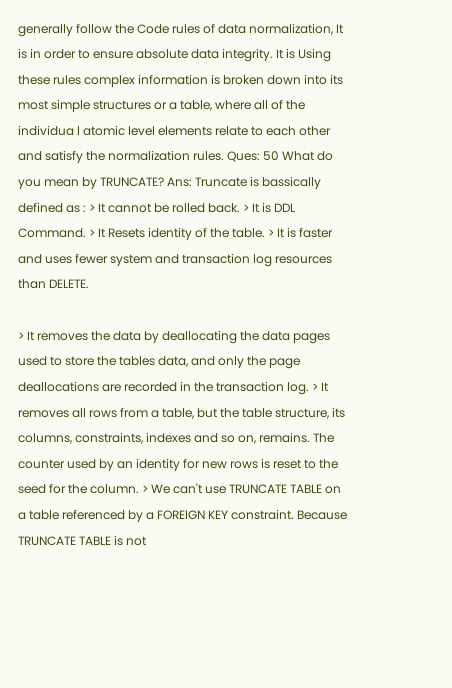generally follow the Code rules of data normalization, It is in order to ensure absolute data integrity. It is Using these rules complex information is broken down into its most simple structures or a table, where all of the individua l atomic level elements relate to each other and satisfy the normalization rules. Ques: 50 What do you mean by TRUNCATE? Ans: Truncate is bassically defined as : > It cannot be rolled back. > It is DDL Command. > It Resets identity of the table. > It is faster and uses fewer system and transaction log resources than DELETE.

> It removes the data by deallocating the data pages used to store the tables data, and only the page deallocations are recorded in the transaction log. > It removes all rows from a table, but the table structure, its columns, constraints, indexes and so on, remains. The counter used by an identity for new rows is reset to the seed for the column. > We can't use TRUNCATE TABLE on a table referenced by a FOREIGN KEY constraint. Because TRUNCATE TABLE is not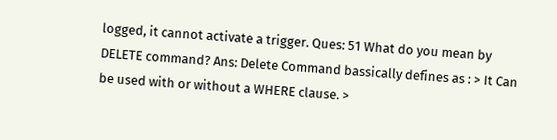logged, it cannot activate a trigger. Ques: 51 What do you mean by DELETE command? Ans: Delete Command bassically defines as : > It Can be used with or without a WHERE clause. >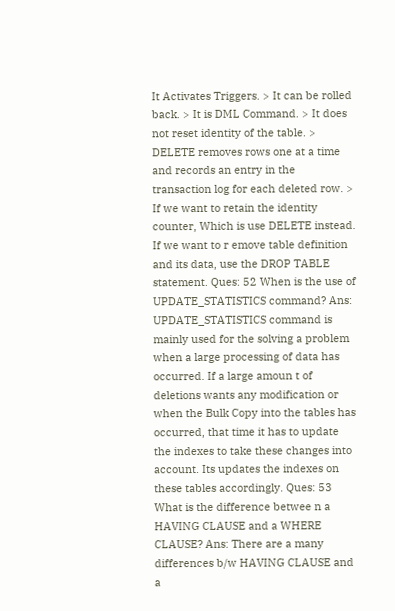It Activates Triggers. > It can be rolled back. > It is DML Command. > It does not reset identity of the table. > DELETE removes rows one at a time and records an entry in the transaction log for each deleted row. > If we want to retain the identity counter, Which is use DELETE instead. If we want to r emove table definition and its data, use the DROP TABLE statement. Ques: 52 When is the use of UPDATE_STATISTICS command? Ans: UPDATE_STATISTICS command is mainly used for the solving a problem when a large processing of data has occurred. If a large amoun t of deletions wants any modification or when the Bulk Copy into the tables has occurred, that time it has to update the indexes to take these changes into account. Its updates the indexes on these tables accordingly. Ques: 53 What is the difference betwee n a HAVING CLAUSE and a WHERE CLAUSE? Ans: There are a many differences b/w HAVING CLAUSE and a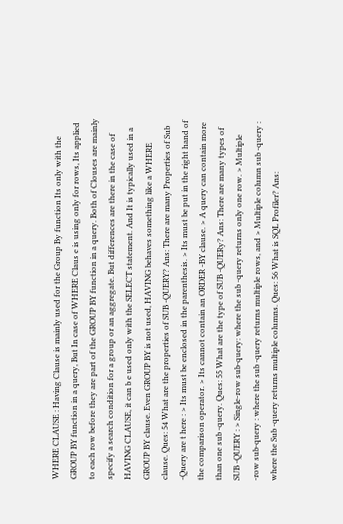WHERE CLAUSE : Having Clause is mainly used for the Group By function Its only with the GROUP BY function in a query, But In case of WHERE Claus e is using only for rows, Its applied to each row before they are part of the GROUP BY function in a query. Both of Clouses are mainly specify a search condition for a group or an aggregate. But differences are there in the case of HAVING CLAUSE, it can b e used only with the SELECT statement. And It is typically used in a GROUP BY clause. Even GROUP BY is not used, HAVING behaves something like a WHERE clause. Ques: 54 What are the properties of SUB -QUERY? Ans: There are many Properties of Sub -Query are t here : > Its must be enclosed in the parenthesis. > Its must be put in the right hand of the comparison operator. > Its cannot contain an ORDER -BY clause. > A query can contain more than one sub -query. Ques: 55 What are the type of SUB -QUERy? Ans: There are many types of SUB -QUERY : > Single-row sub-query: where the sub -query returns only one row. > Multiple -row sub-query : where the sub -query returns multiple rows, and > Multiple column sub -query : where the Sub -query returns multiple columns. Ques: 56 What is SQL Profiler? Ans: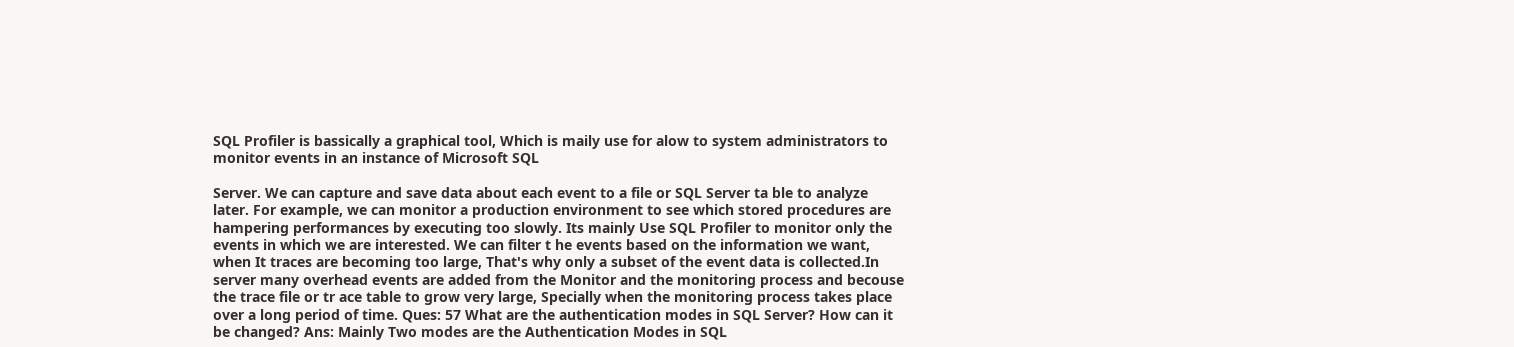SQL Profiler is bassically a graphical tool, Which is maily use for alow to system administrators to monitor events in an instance of Microsoft SQL

Server. We can capture and save data about each event to a file or SQL Server ta ble to analyze later. For example, we can monitor a production environment to see which stored procedures are hampering performances by executing too slowly. Its mainly Use SQL Profiler to monitor only the events in which we are interested. We can filter t he events based on the information we want, when It traces are becoming too large, That's why only a subset of the event data is collected.In server many overhead events are added from the Monitor and the monitoring process and becouse the trace file or tr ace table to grow very large, Specially when the monitoring process takes place over a long period of time. Ques: 57 What are the authentication modes in SQL Server? How can it be changed? Ans: Mainly Two modes are the Authentication Modes in SQL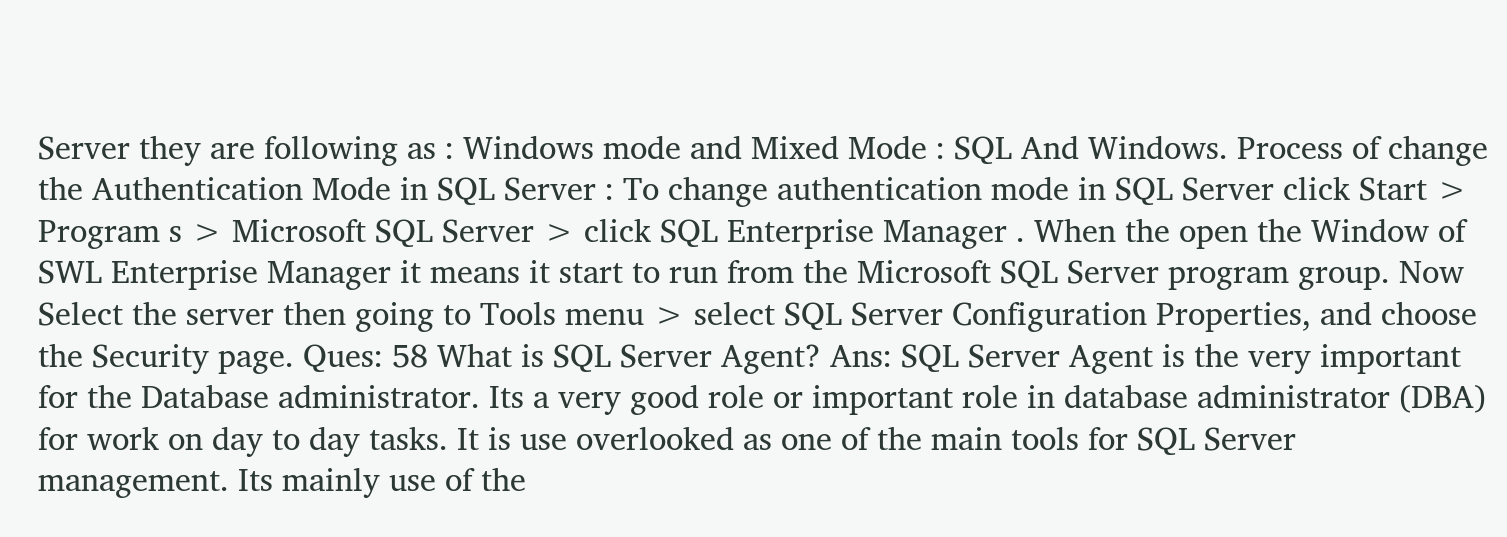Server they are following as : Windows mode and Mixed Mode : SQL And Windows. Process of change the Authentication Mode in SQL Server : To change authentication mode in SQL Server click Start > Program s > Microsoft SQL Server > click SQL Enterprise Manager . When the open the Window of SWL Enterprise Manager it means it start to run from the Microsoft SQL Server program group. Now Select the server then going to Tools menu > select SQL Server Configuration Properties, and choose the Security page. Ques: 58 What is SQL Server Agent? Ans: SQL Server Agent is the very important for the Database administrator. Its a very good role or important role in database administrator (DBA) for work on day to day tasks. It is use overlooked as one of the main tools for SQL Server management. Its mainly use of the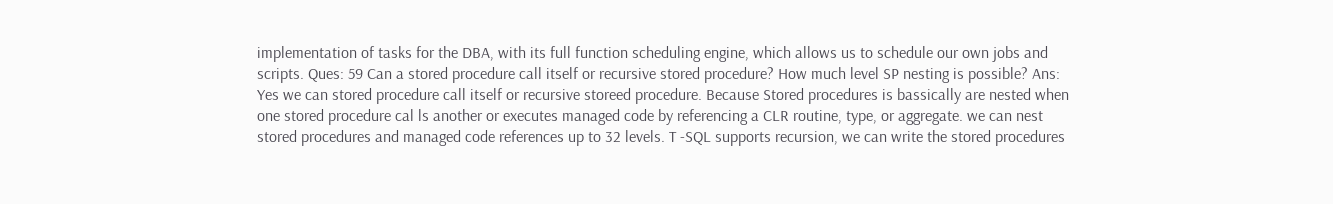implementation of tasks for the DBA, with its full function scheduling engine, which allows us to schedule our own jobs and scripts. Ques: 59 Can a stored procedure call itself or recursive stored procedure? How much level SP nesting is possible? Ans: Yes we can stored procedure call itself or recursive storeed procedure. Because Stored procedures is bassically are nested when one stored procedure cal ls another or executes managed code by referencing a CLR routine, type, or aggregate. we can nest stored procedures and managed code references up to 32 levels. T -SQL supports recursion, we can write the stored procedures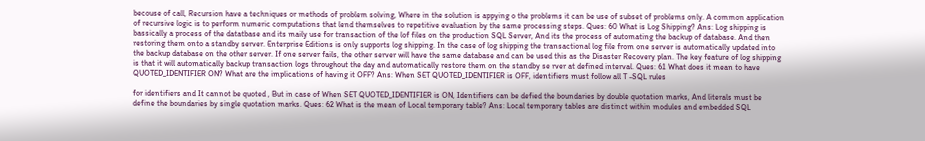becouse of call, Recursion have a techniques or methods of problem solving, Where in the solution is appying o the problems it can be use of subset of problems only. A common application of recursive logic is to perform numeric computations that lend themselves to repetitive evaluation by the same processing steps. Ques: 60 What is Log Shipping? Ans: Log shipping is bassically a process of the datatbase and its maily use for transaction of the lof files on the production SQL Server, And its the process of automating the backup of database. And then restoring them onto a standby server. Enterprise Editions is only supports log shipping. In the case of log shipping the transactional log file from one server is automatically updated into the backup database on the other server. If one server fails, the other server will have the same database and can be used this as the Disaster Recovery plan. The key feature of log shipping is that it will automatically backup transaction logs throughout the day and automatically restore them on the standby se rver at defined interval. Ques: 61 What does it mean to have QUOTED_IDENTIFIER ON? What are the implications of having it OFF? Ans: When SET QUOTED_IDENTIFIER is OFF, identifiers must follow all T -SQL rules

for identifiers and It cannot be quoted , But in case of When SET QUOTED_IDENTIFIER is ON, Identifiers can be defied the boundaries by double quotation marks, And literals must be define the boundaries by single quotation marks. Ques: 62 What is the mean of Local temporary table? Ans: Local temporary tables are distinct within modules and embedded SQL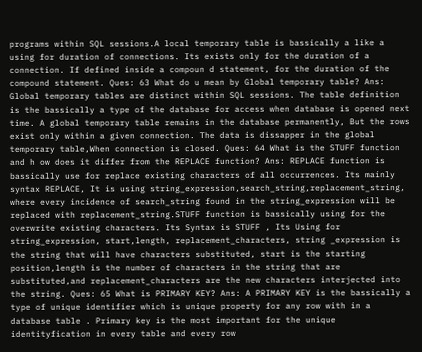programs within SQL sessions.A local temporary table is bassically a like a using for duration of connections. Its exists only for the duration of a connection. If defined inside a compoun d statement, for the duration of the compound statement. Ques: 63 What do u mean by Global temporary table? Ans: Global temporary tables are distinct within SQL sessions. The table definition is the bassically a type of the database for access when database is opened next time. A global temporary table remains in the database permanently, But the rows exist only within a given connection. The data is dissapper in the global temporary table,When connection is closed. Ques: 64 What is the STUFF function and h ow does it differ from the REPLACE function? Ans: REPLACE function is bassically use for replace existing characters of all occurrences. Its mainly syntax REPLACE, It is using string_expression,search_string,replacement_string, where every incidence of search_string found in the string_expression will be replaced with replacement_string.STUFF function is bassically using for the overwrite existing characters. Its Syntax is STUFF , Its Using for string_expression, start,length, replacement_characters, string _expression is the string that will have characters substituted, start is the starting position,length is the number of characters in the string that are substituted,and replacement_characters are the new characters interjected into the string. Ques: 65 What is PRIMARY KEY? Ans: A PRIMARY KEY is the bassically a type of unique identifier which is unique property for any row with in a database table . Primary key is the most important for the unique identityfication in every table and every row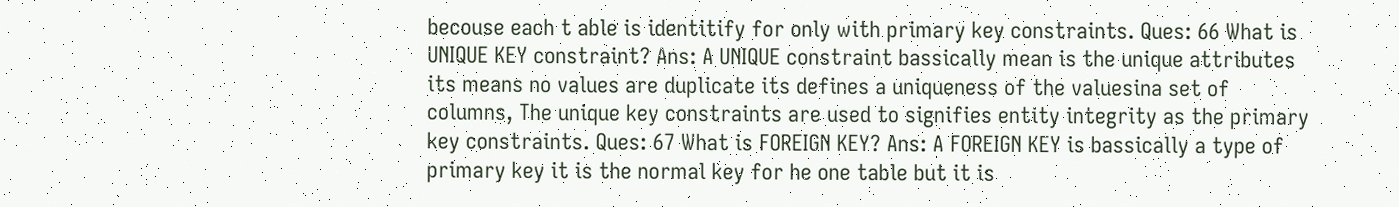becouse each t able is identitify for only with primary key constraints. Ques: 66 What is UNIQUE KEY constraint? Ans: A UNIQUE constraint bassically mean is the unique attributes its means no values are duplicate its defines a uniqueness of the valuesina set of columns, The unique key constraints are used to signifies entity integrity as the primary key constraints. Ques: 67 What is FOREIGN KEY? Ans: A FOREIGN KEY is bassically a type of primary key it is the normal key for he one table but it is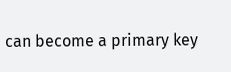can become a primary key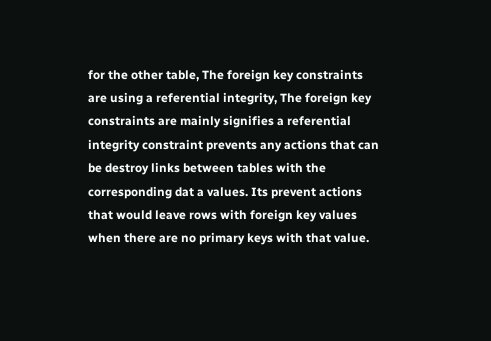for the other table, The foreign key constraints are using a referential integrity, The foreign key constraints are mainly signifies a referential integrity constraint prevents any actions that can be destroy links between tables with the corresponding dat a values. Its prevent actions that would leave rows with foreign key values when there are no primary keys with that value.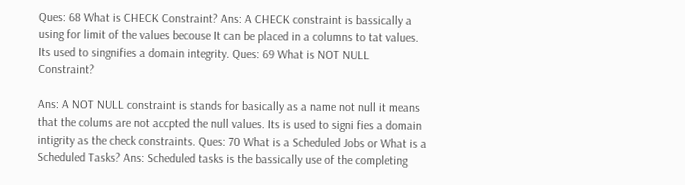Ques: 68 What is CHECK Constraint? Ans: A CHECK constraint is bassically a using for limit of the values becouse It can be placed in a columns to tat values. Its used to singnifies a domain integrity. Ques: 69 What is NOT NULL Constraint?

Ans: A NOT NULL constraint is stands for basically as a name not null it means that the colums are not accpted the null values. Its is used to signi fies a domain intigrity as the check constraints. Ques: 70 What is a Scheduled Jobs or What is a Scheduled Tasks? Ans: Scheduled tasks is the bassically use of the completing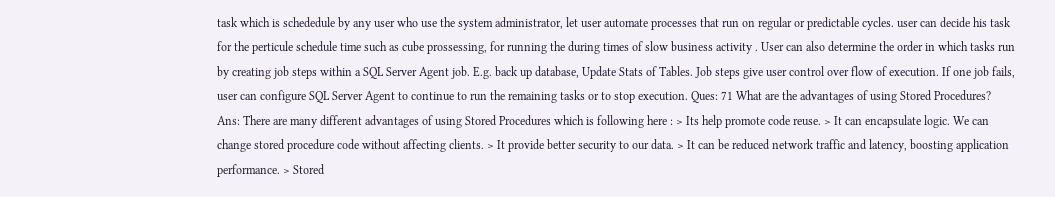task which is schededule by any user who use the system administrator, let user automate processes that run on regular or predictable cycles. user can decide his task for the perticule schedule time such as cube prossessing, for running the during times of slow business activity . User can also determine the order in which tasks run by creating job steps within a SQL Server Agent job. E.g. back up database, Update Stats of Tables. Job steps give user control over flow of execution. If one job fails, user can configure SQL Server Agent to continue to run the remaining tasks or to stop execution. Ques: 71 What are the advantages of using Stored Procedures? Ans: There are many different advantages of using Stored Procedures which is following here : > Its help promote code reuse. > It can encapsulate logic. We can change stored procedure code without affecting clients. > It provide better security to our data. > It can be reduced network traffic and latency, boosting application performance. > Stored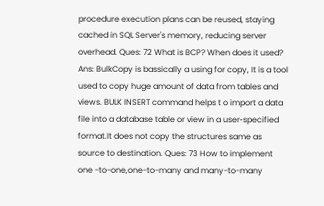procedure execution plans can be reused, staying cached in SQL Server's memory, reducing server overhead. Ques: 72 What is BCP? When does it used? Ans: BulkCopy is bassically a using for copy, It is a tool used to copy huge amount of data from tables and views. BULK INSERT command helps t o import a data file into a database table or view in a user‐specified format.It does not copy the structures same as source to destination. Ques: 73 How to implement one -to-one,one-to-many and many-to-many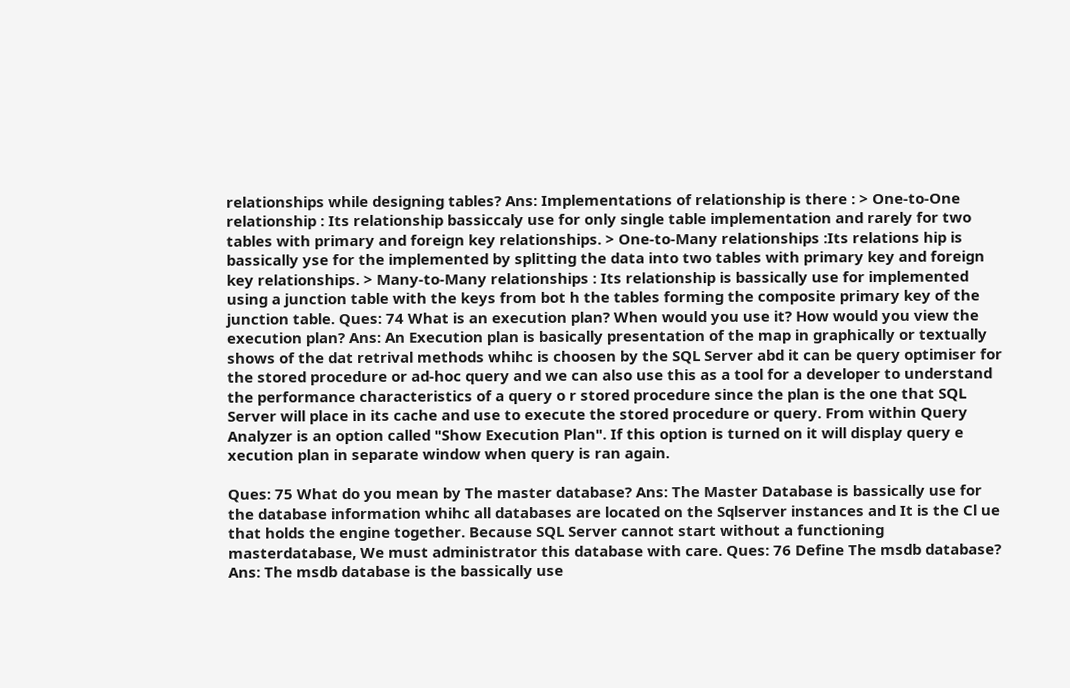relationships while designing tables? Ans: Implementations of relationship is there : > One-to-One relationship : Its relationship bassiccaly use for only single table implementation and rarely for two tables with primary and foreign key relationships. > One-to-Many relationships :Its relations hip is bassically yse for the implemented by splitting the data into two tables with primary key and foreign key relationships. > Many-to-Many relationships : Its relationship is bassically use for implemented using a junction table with the keys from bot h the tables forming the composite primary key of the junction table. Ques: 74 What is an execution plan? When would you use it? How would you view the execution plan? Ans: An Execution plan is basically presentation of the map in graphically or textually shows of the dat retrival methods whihc is choosen by the SQL Server abd it can be query optimiser for the stored procedure or ad‐hoc query and we can also use this as a tool for a developer to understand the performance characteristics of a query o r stored procedure since the plan is the one that SQL Server will place in its cache and use to execute the stored procedure or query. From within Query Analyzer is an option called "Show Execution Plan". If this option is turned on it will display query e xecution plan in separate window when query is ran again.

Ques: 75 What do you mean by The master database? Ans: The Master Database is bassically use for the database information whihc all databases are located on the Sqlserver instances and It is the Cl ue that holds the engine together. Because SQL Server cannot start without a functioning masterdatabase, We must administrator this database with care. Ques: 76 Define The msdb database? Ans: The msdb database is the bassically use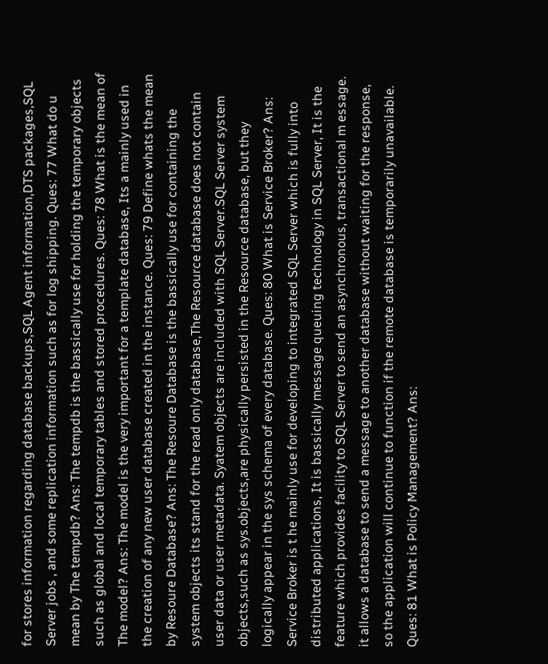for stores information regarding database backups,SQL Agent information,DTS packages,SQL Server jobs , and some replication information such as for log shipping. Ques: 77 What do u mean by The tempdb? Ans: The tempdb is the bassically use for holding the temporary objects such as global and local temporary tables and stored procedures. Ques: 78 What is the mean of The model? Ans: The model is the very important for a template database, Its a mainly used in the creation of any new user database created in the instance. Ques: 79 Define whats the mean by Resoure Database? Ans: The Resoure Database is the bassically use for containing the system objects its stand for the read only database,The Resource database does not contain user data or user metadata. Syatem objects are included with SQL Server.SQL Server system objects,such as sys.objects,are physically persisted in the Resource database, but they logically appear in the sys schema of every database. Ques: 80 What is Service Broker? Ans: Service Broker is t he mainly use for developing to integrated SQL Server which is fully into distributed applications, It is bassically message queuing technology in SQL Server, It is the feature which provides facility to SQL Server to send an asynchronous, transactional m essage. it allows a database to send a message to another database without waiting for the response, so the application will continue to function if the remote database is temporarily unavailable. Ques: 81 What is Policy Management? Ans: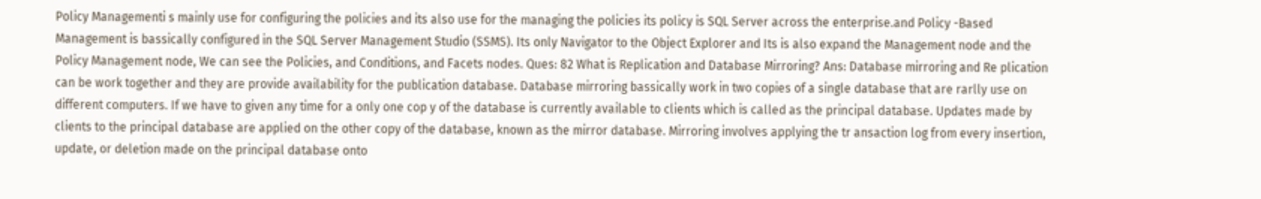Policy Managementi s mainly use for configuring the policies and its also use for the managing the policies its policy is SQL Server across the enterprise.and Policy -Based Management is bassically configured in the SQL Server Management Studio (SSMS). Its only Navigator to the Object Explorer and Its is also expand the Management node and the Policy Management node, We can see the Policies, and Conditions, and Facets nodes. Ques: 82 What is Replication and Database Mirroring? Ans: Database mirroring and Re plication can be work together and they are provide availability for the publication database. Database mirroring bassically work in two copies of a single database that are rarlly use on different computers. If we have to given any time for a only one cop y of the database is currently available to clients which is called as the principal database. Updates made by clients to the principal database are applied on the other copy of the database, known as the mirror database. Mirroring involves applying the tr ansaction log from every insertion, update, or deletion made on the principal database onto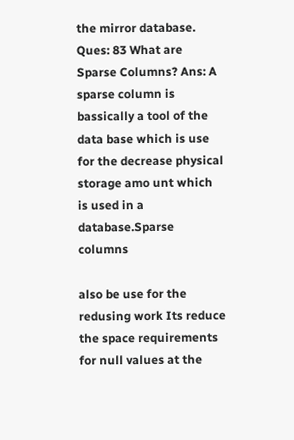the mirror database. Ques: 83 What are Sparse Columns? Ans: A sparse column is bassically a tool of the data base which is use for the decrease physical storage amo unt which is used in a database.Sparse columns

also be use for the redusing work Its reduce the space requirements for null values at the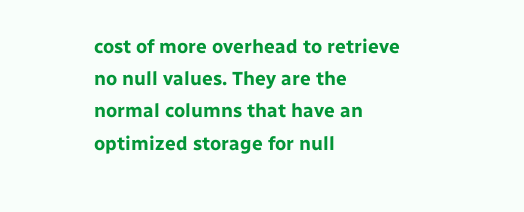cost of more overhead to retrieve no null values. They are the normal columns that have an optimized storage for null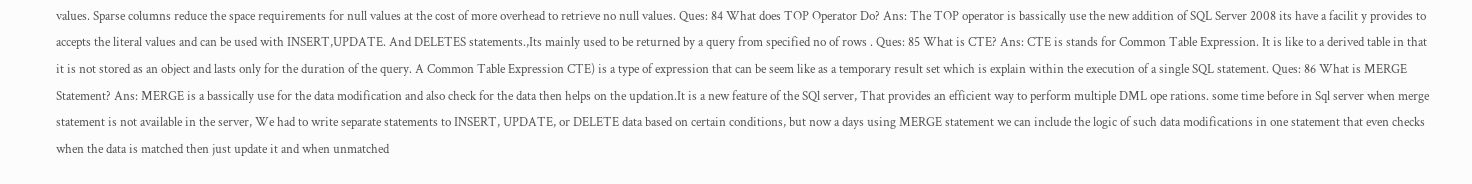values. Sparse columns reduce the space requirements for null values at the cost of more overhead to retrieve no null values. Ques: 84 What does TOP Operator Do? Ans: The TOP operator is bassically use the new addition of SQL Server 2008 its have a facilit y provides to accepts the literal values and can be used with INSERT,UPDATE. And DELETES statements.,Its mainly used to be returned by a query from specified no of rows . Ques: 85 What is CTE? Ans: CTE is stands for Common Table Expression. It is like to a derived table in that it is not stored as an object and lasts only for the duration of the query. A Common Table Expression CTE) is a type of expression that can be seem like as a temporary result set which is explain within the execution of a single SQL statement. Ques: 86 What is MERGE Statement? Ans: MERGE is a bassically use for the data modification and also check for the data then helps on the updation.It is a new feature of the SQl server, That provides an efficient way to perform multiple DML ope rations. some time before in Sql server when merge statement is not available in the server, We had to write separate statements to INSERT, UPDATE, or DELETE data based on certain conditions, but now a days using MERGE statement we can include the logic of such data modifications in one statement that even checks when the data is matched then just update it and when unmatched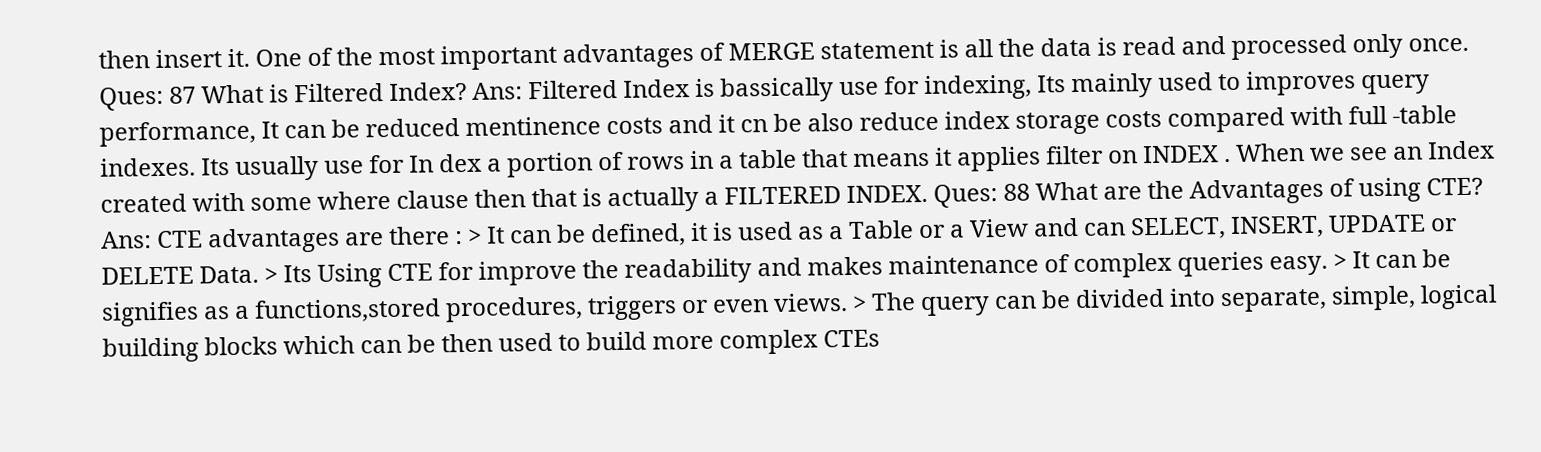then insert it. One of the most important advantages of MERGE statement is all the data is read and processed only once. Ques: 87 What is Filtered Index? Ans: Filtered Index is bassically use for indexing, Its mainly used to improves query performance, It can be reduced mentinence costs and it cn be also reduce index storage costs compared with full -table indexes. Its usually use for In dex a portion of rows in a table that means it applies filter on INDEX . When we see an Index created with some where clause then that is actually a FILTERED INDEX. Ques: 88 What are the Advantages of using CTE? Ans: CTE advantages are there : > It can be defined, it is used as a Table or a View and can SELECT, INSERT, UPDATE or DELETE Data. > Its Using CTE for improve the readability and makes maintenance of complex queries easy. > It can be signifies as a functions,stored procedures, triggers or even views. > The query can be divided into separate, simple, logical building blocks which can be then used to build more complex CTEs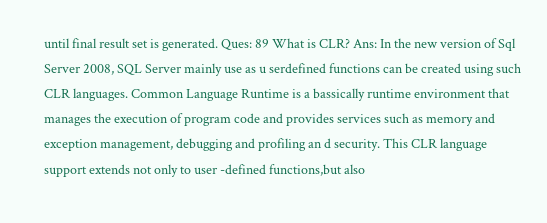until final result set is generated. Ques: 89 What is CLR? Ans: In the new version of Sql Server 2008, SQL Server mainly use as u serdefined functions can be created using such CLR languages. Common Language Runtime is a bassically runtime environment that manages the execution of program code and provides services such as memory and exception management, debugging and profiling an d security. This CLR language support extends not only to user -defined functions,but also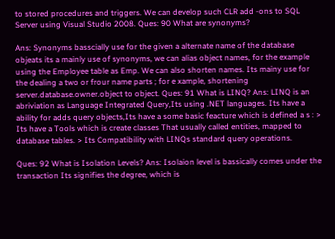to stored procedures and triggers. We can develop such CLR add -ons to SQL Server using Visual Studio 2008. Ques: 90 What are synonyms?

Ans: Synonyms basscially use for the given a alternate name of the database objeats its a mainly use of synonyms, we can alias object names, for the example using the Employee table as Emp. We can also shorten names. Its mainy use for the dealing a two or frour name parts ; for e xample, shortening server.database.owner.object to object. Ques: 91 What is LINQ? Ans: LINQ is an abriviation as Language Integrated Query,Its using .NET languages. Its have a ability for adds query objects,Its have a some basic feacture which is defined a s : > Its have a Tools which is create classes That usually called entities, mapped to database tables. > Its Compatibility with LINQs standard query operations.

Ques: 92 What is Isolation Levels? Ans: Isolaion level is bassically comes under the transaction Its signifies the degree, which is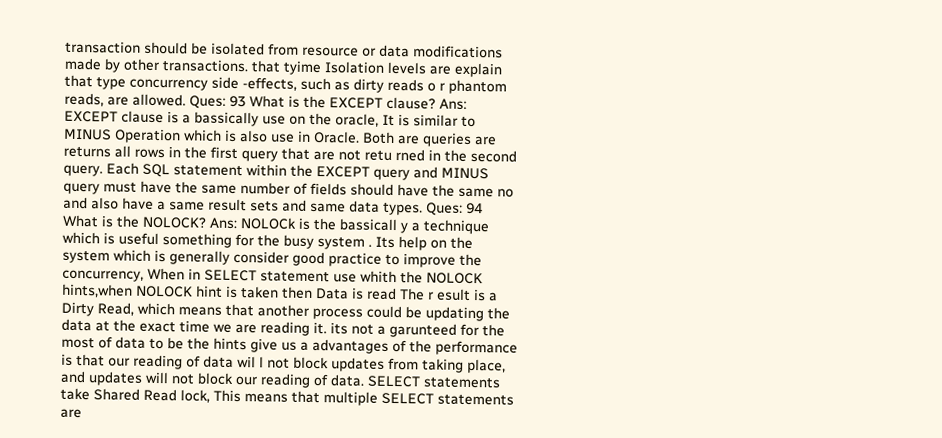transaction should be isolated from resource or data modifications made by other transactions. that tyime Isolation levels are explain that type concurrency side -effects, such as dirty reads o r phantom reads, are allowed. Ques: 93 What is the EXCEPT clause? Ans: EXCEPT clause is a bassically use on the oracle, It is similar to MINUS Operation which is also use in Oracle. Both are queries are returns all rows in the first query that are not retu rned in the second query. Each SQL statement within the EXCEPT query and MINUS query must have the same number of fields should have the same no and also have a same result sets and same data types. Ques: 94 What is the NOLOCK? Ans: NOLOCk is the bassicall y a technique which is useful something for the busy system . Its help on the system which is generally consider good practice to improve the concurrency, When in SELECT statement use whith the NOLOCK hints,when NOLOCK hint is taken then Data is read The r esult is a Dirty Read, which means that another process could be updating the data at the exact time we are reading it. its not a garunteed for the most of data to be the hints give us a advantages of the performance is that our reading of data wil l not block updates from taking place, and updates will not block our reading of data. SELECT statements take Shared Read lock, This means that multiple SELECT statements are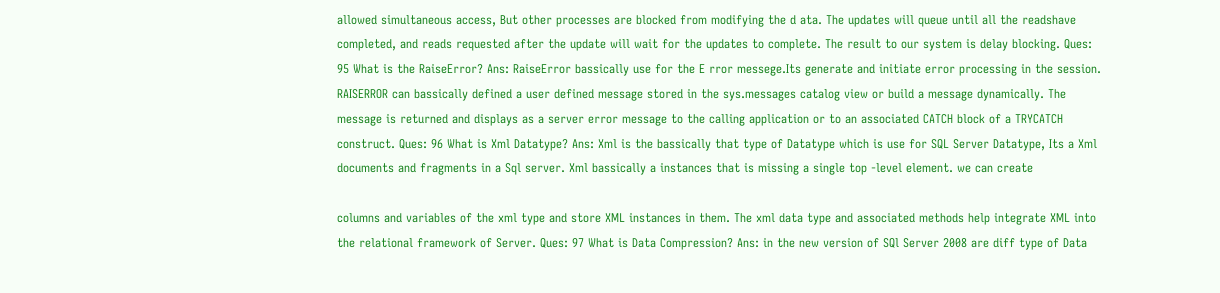allowed simultaneous access, But other processes are blocked from modifying the d ata. The updates will queue until all the readshave completed, and reads requested after the update will wait for the updates to complete. The result to our system is delay blocking. Ques: 95 What is the RaiseError? Ans: RaiseError bassically use for the E rror messege.Its generate and initiate error processing in the session. RAISERROR can bassically defined a user defined message stored in the sys.messages catalog view or build a message dynamically. The message is returned and displays as a server error message to the calling application or to an associated CATCH block of a TRYCATCH construct. Ques: 96 What is Xml Datatype? Ans: Xml is the bassically that type of Datatype which is use for SQL Server Datatype, Its a Xml documents and fragments in a Sql server. Xml bassically a instances that is missing a single top -level element. we can create

columns and variables of the xml type and store XML instances in them. The xml data type and associated methods help integrate XML into the relational framework of Server. Ques: 97 What is Data Compression? Ans: in the new version of SQl Server 2008 are diff type of Data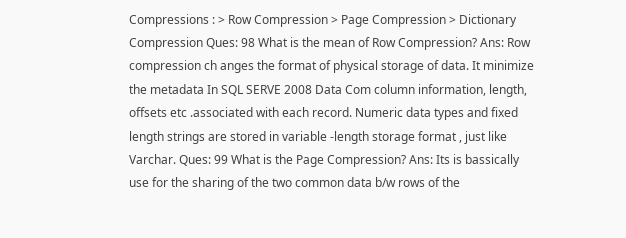Compressions : > Row Compression > Page Compression > Dictionary Compression Ques: 98 What is the mean of Row Compression? Ans: Row compression ch anges the format of physical storage of data. It minimize the metadata In SQL SERVE 2008 Data Com column information, length, offsets etc .associated with each record. Numeric data types and fixed length strings are stored in variable -length storage format , just like Varchar. Ques: 99 What is the Page Compression? Ans: Its is bassically use for the sharing of the two common data b/w rows of the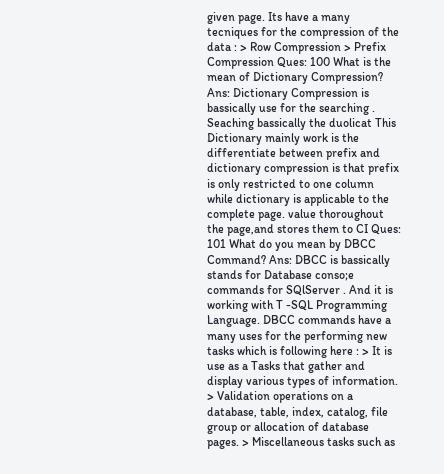given page. Its have a many tecniques for the compression of the data : > Row Compression > Prefix Compression Ques: 100 What is the mean of Dictionary Compression? Ans: Dictionary Compression is bassically use for the searching . Seaching bassically the duolicat This Dictionary mainly work is the differentiate between prefix and dictionary compression is that prefix is only restricted to one column while dictionary is applicable to the complete page. value thoroughout the page,and stores them to CI Ques: 101 What do you mean by DBCC Command? Ans: DBCC is bassically stands for Database conso;e commands for SQlServer . And it is working with T -SQL Programming Language. DBCC commands have a many uses for the performing new tasks which is following here : > It is use as a Tasks that gather and display various types of information. > Validation operations on a database, table, index, catalog, file group or allocation of database pages. > Miscellaneous tasks such as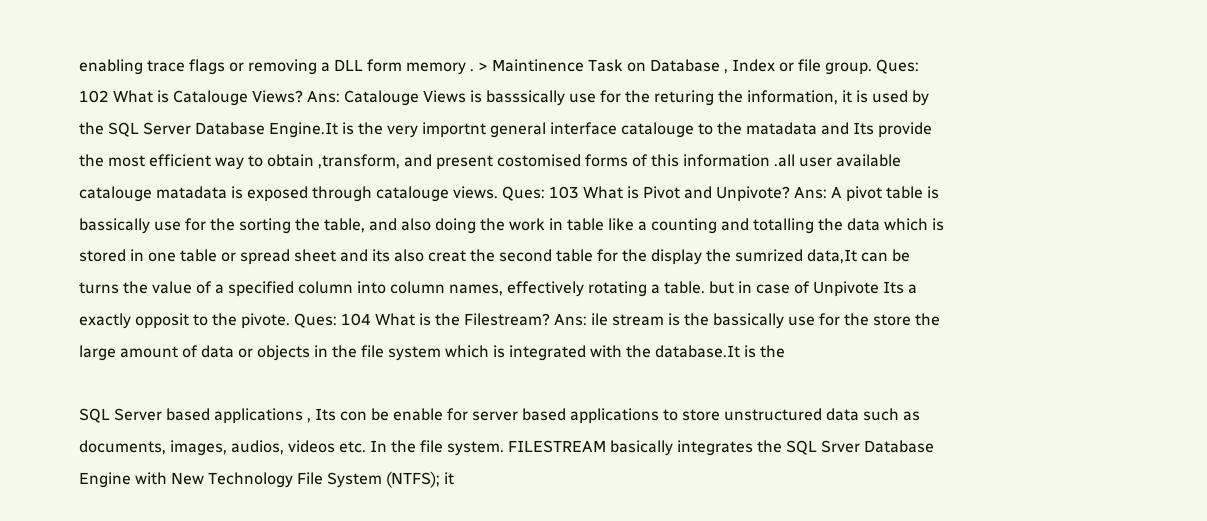enabling trace flags or removing a DLL form memory . > Maintinence Task on Database , Index or file group. Ques: 102 What is Catalouge Views? Ans: Catalouge Views is basssically use for the returing the information, it is used by the SQL Server Database Engine.It is the very importnt general interface catalouge to the matadata and Its provide the most efficient way to obtain ,transform, and present costomised forms of this information .all user available catalouge matadata is exposed through catalouge views. Ques: 103 What is Pivot and Unpivote? Ans: A pivot table is bassically use for the sorting the table, and also doing the work in table like a counting and totalling the data which is stored in one table or spread sheet and its also creat the second table for the display the sumrized data,It can be turns the value of a specified column into column names, effectively rotating a table. but in case of Unpivote Its a exactly opposit to the pivote. Ques: 104 What is the Filestream? Ans: ile stream is the bassically use for the store the large amount of data or objects in the file system which is integrated with the database.It is the

SQL Server based applications , Its con be enable for server based applications to store unstructured data such as documents, images, audios, videos etc. In the file system. FILESTREAM basically integrates the SQL Srver Database Engine with New Technology File System (NTFS); it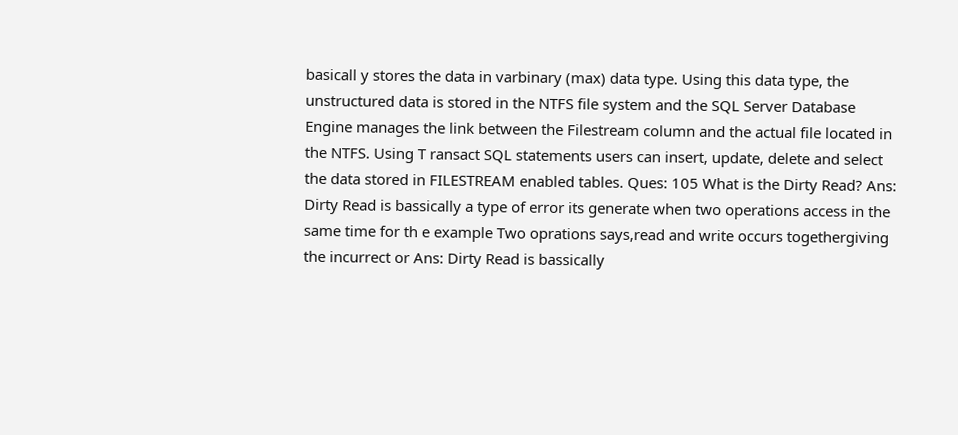basicall y stores the data in varbinary (max) data type. Using this data type, the unstructured data is stored in the NTFS file system and the SQL Server Database Engine manages the link between the Filestream column and the actual file located in the NTFS. Using T ransact SQL statements users can insert, update, delete and select the data stored in FILESTREAM enabled tables. Ques: 105 What is the Dirty Read? Ans: Dirty Read is bassically a type of error its generate when two operations access in the same time for th e example Two oprations says,read and write occurs togethergiving the incurrect or Ans: Dirty Read is bassically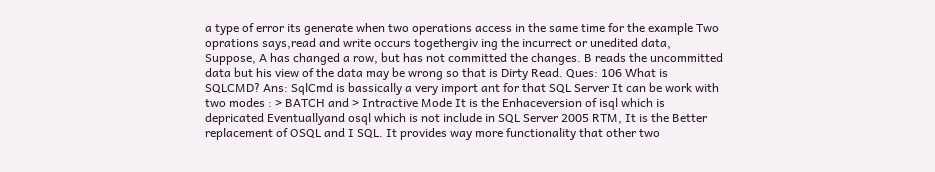a type of error its generate when two operations access in the same time for the example Two oprations says,read and write occurs togethergiv ing the incurrect or unedited data, Suppose, A has changed a row, but has not committed the changes. B reads the uncommitted data but his view of the data may be wrong so that is Dirty Read. Ques: 106 What is SQLCMD? Ans: SqlCmd is bassically a very import ant for that SQL Server It can be work with two modes : > BATCH and > Intractive Mode It is the Enhaceversion of isql which is depricated Eventuallyand osql which is not include in SQL Server 2005 RTM, It is the Better replacement of OSQL and I SQL. It provides way more functionality that other two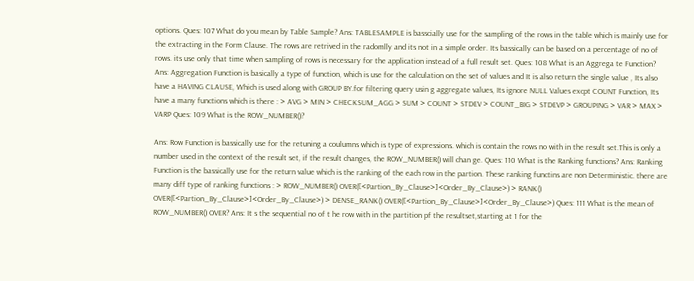options. Ques: 107 What do you mean by Table Sample? Ans: TABLESAMPLE is basscially use for the sampling of the rows in the table which is mainly use for the extracting in the Form Clause. The rows are retrived in the radomlly and its not in a simple order. Its bassically can be based on a percentage of no of rows. its use only that time when sampling of rows is necessary for the application instead of a full result set. Ques: 108 What is an Aggrega te Function? Ans: Aggregation Function is basically a type of function, which is use for the calculation on the set of values and It is also return the single value , Its also have a HAVING CLAUSE, Which is used along with GROUP BY.for filtering query usin g aggregate values, Its ignore NULL Values excpt COUNT Function, Its have a many functions which is there : > AVG > MIN > CHECKSUM_AGG > SUM > COUNT > STDEV > COUNT_BIG > STDEVP > GROUPING > VAR > MAX > VARP Ques: 109 What is the ROW_NUMBER()?

Ans: Row Function is bassically use for the retuning a coulumns which is type of expressions. which is contain the rows no with in the result set.This is only a number used in the context of the result set, if the result changes, the ROW_NUMBER() will chan ge. Ques: 110 What is the Ranking functions? Ans: Ranking Function is the bassically use for the return value which is the ranking of the each row in the partion. These ranking functins are non Deterministic. there are many diff type of ranking functions : > ROW_NUMBER() OVER([<Partion_By_Clause>]<Order_By_Clause>) > RANK() OVER([<Partion_By_Clause>]<Order_By_Clause>) > DENSE_RANK() OVER([<Partion_By_Clause>]<Order_By_Clause>) Ques: 111 What is the mean of ROW_NUMBER() OVER? Ans: It s the sequential no of t he row with in the partition pf the resultset,starting at 1 for the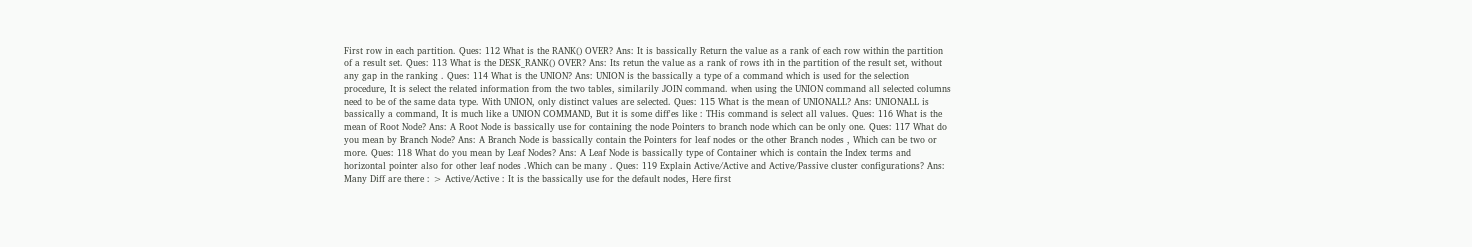First row in each partition. Ques: 112 What is the RANK() OVER? Ans: It is bassically Return the value as a rank of each row within the partition of a result set. Ques: 113 What is the DESK_RANK() OVER? Ans: Its retun the value as a rank of rows ith in the partition of the result set, without any gap in the ranking . Ques: 114 What is the UNION? Ans: UNION is the bassically a type of a command which is used for the selection procedure, It is select the related information from the two tables, similarily JOIN command. when using the UNION command all selected columns need to be of the same data type. With UNION, only distinct values are selected. Ques: 115 What is the mean of UNIONALL? Ans: UNIONALL is bassically a command, It is much like a UNION COMMAND, But it is some diff'es like : THis command is select all values. Ques: 116 What is the mean of Root Node? Ans: A Root Node is bassically use for containing the node Pointers to branch node which can be only one. Ques: 117 What do you mean by Branch Node? Ans: A Branch Node is bassically contain the Pointers for leaf nodes or the other Branch nodes , Which can be two or more. Ques: 118 What do you mean by Leaf Nodes? Ans: A Leaf Node is bassically type of Container which is contain the Index terms and horizontal pointer also for other leaf nodes .Which can be many . Ques: 119 Explain Active/Active and Active/Passive cluster configurations? Ans: Many Diff are there : > Active/Active : It is the bassically use for the default nodes, Here first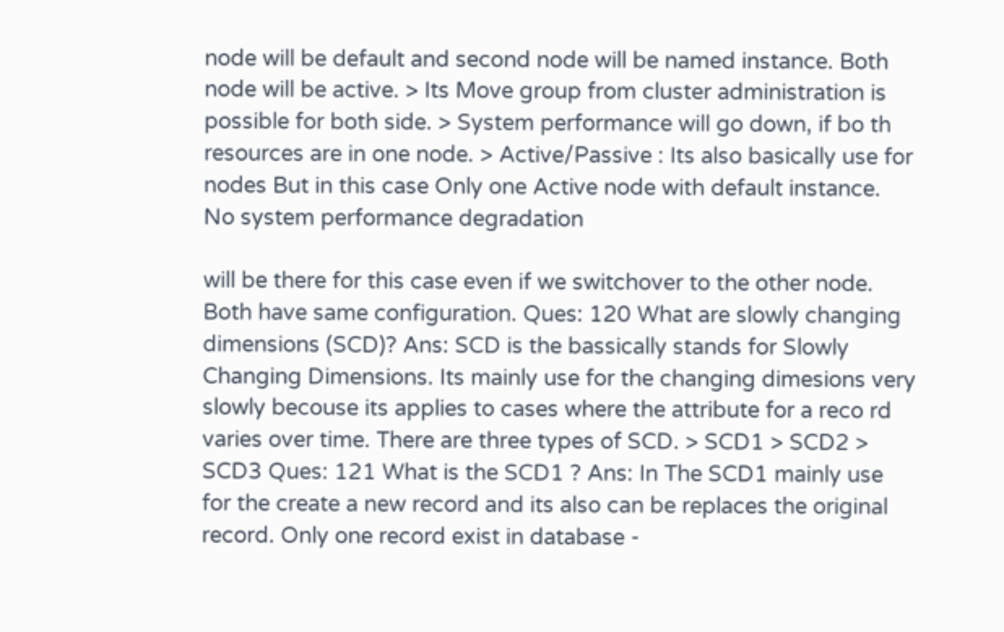node will be default and second node will be named instance. Both node will be active. > Its Move group from cluster administration is possible for both side. > System performance will go down, if bo th resources are in one node. > Active/Passive : Its also basically use for nodes But in this case Only one Active node with default instance. No system performance degradation

will be there for this case even if we switchover to the other node. Both have same configuration. Ques: 120 What are slowly changing dimensions (SCD)? Ans: SCD is the bassically stands for Slowly Changing Dimensions. Its mainly use for the changing dimesions very slowly becouse its applies to cases where the attribute for a reco rd varies over time. There are three types of SCD. > SCD1 > SCD2 > SCD3 Ques: 121 What is the SCD1 ? Ans: In The SCD1 mainly use for the create a new record and its also can be replaces the original record. Only one record exist in database -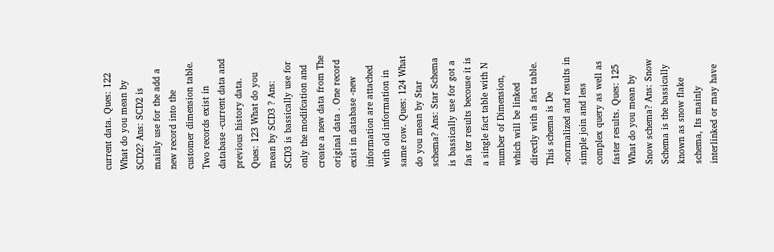current data. Ques: 122 What do you mean by SCD2? Ans: SCD2 is mainly use for the add a new record into the customer dimension table. Two records exist in database -current data and previous history data. Ques: 123 What do you mean by SCD3 ? Ans: SCD3 is bassically use for only the modifcation and create a new data from The original data . One record exist in database -new information are attached with old information in same row. Ques: 124 What do you mean by Star schema? Ans: Star Schema is bassically use for got a fas ter results becouse it is a single fact table with N number of Dimension, which will be linked directly with a fact table. This schema is De -normalized and results in simple join and less complex query as well as faster results. Ques: 125 What do you mean by Snow schema? Ans: Snow Schema is the bassically known as snow flake schema, Its mainly interlinked or may have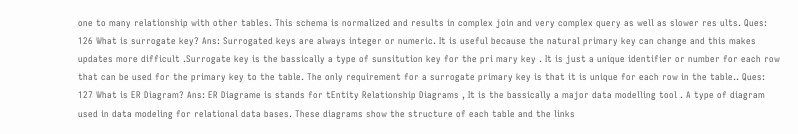one to many relationship with other tables. This schema is normalized and results in complex join and very complex query as well as slower res ults. Ques: 126 What is surrogate key? Ans: Surrogated keys are always integer or numeric. It is useful because the natural primary key can change and this makes updates more difficult .Surrogate key is the bassically a type of sunsitution key for the pri mary key . It is just a unique identifier or number for each row that can be used for the primary key to the table. The only requirement for a surrogate primary key is that it is unique for each row in the table.. Ques: 127 What is ER Diagram? Ans: ER Diagrame is stands for tEntity Relationship Diagrams , It is the bassically a major data modelling tool . A type of diagram used in data modeling for relational data bases. These diagrams show the structure of each table and the links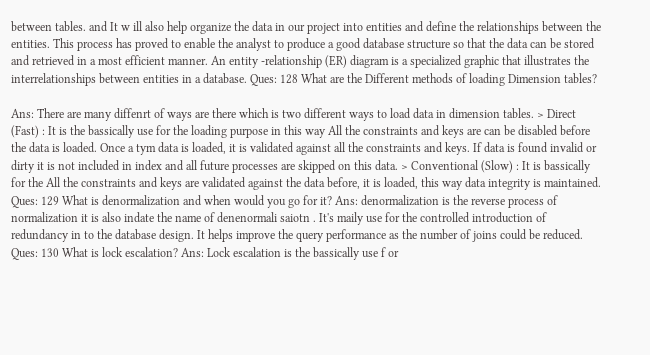between tables. and It w ill also help organize the data in our project into entities and define the relationships between the entities. This process has proved to enable the analyst to produce a good database structure so that the data can be stored and retrieved in a most efficient manner. An entity -relationship (ER) diagram is a specialized graphic that illustrates the interrelationships between entities in a database. Ques: 128 What are the Different methods of loading Dimension tables?

Ans: There are many diffenrt of ways are there which is two different ways to load data in dimension tables. > Direct (Fast) : It is the bassically use for the loading purpose in this way All the constraints and keys are can be disabled before the data is loaded. Once a tym data is loaded, it is validated against all the constraints and keys. If data is found invalid or dirty it is not included in index and all future processes are skipped on this data. > Conventional (Slow) : It is bassically for the All the constraints and keys are validated against the data before, it is loaded, this way data integrity is maintained. Ques: 129 What is denormalization and when would you go for it? Ans: denormalization is the reverse process of normalization it is also indate the name of denenormali saiotn . It's maily use for the controlled introduction of redundancy in to the database design. It helps improve the query performance as the number of joins could be reduced. Ques: 130 What is lock escalation? Ans: Lock escalation is the bassically use f or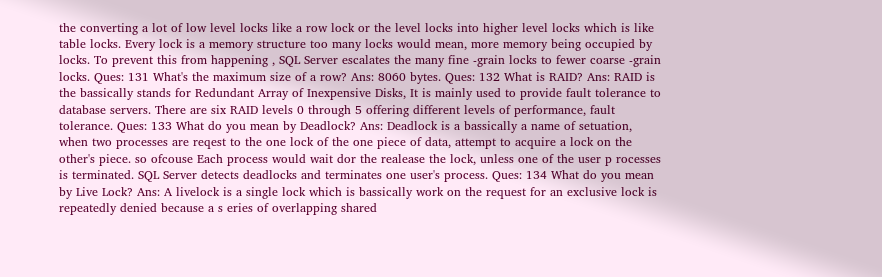the converting a lot of low level locks like a row lock or the level locks into higher level locks which is like table locks. Every lock is a memory structure too many locks would mean, more memory being occupied by locks. To prevent this from happening , SQL Server escalates the many fine -grain locks to fewer coarse -grain locks. Ques: 131 What's the maximum size of a row? Ans: 8060 bytes. Ques: 132 What is RAID? Ans: RAID is the bassically stands for Redundant Array of Inexpensive Disks, It is mainly used to provide fault tolerance to database servers. There are six RAID levels 0 through 5 offering different levels of performance, fault tolerance. Ques: 133 What do you mean by Deadlock? Ans: Deadlock is a bassically a name of setuation, when two processes are reqest to the one lock of the one piece of data, attempt to acquire a lock on the other's piece. so ofcouse Each process would wait dor the realease the lock, unless one of the user p rocesses is terminated. SQL Server detects deadlocks and terminates one user's process. Ques: 134 What do you mean by Live Lock? Ans: A livelock is a single lock which is bassically work on the request for an exclusive lock is repeatedly denied because a s eries of overlapping shared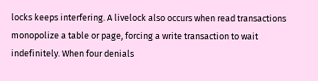locks keeps interfering. A livelock also occurs when read transactions monopolize a table or page, forcing a write transaction to wait indefinitely. When four denials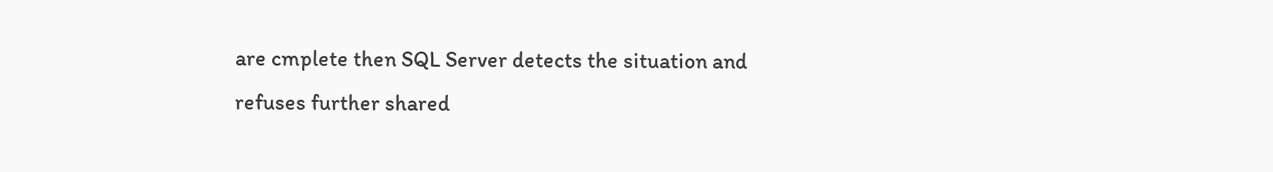are cmplete then SQL Server detects the situation and refuses further shared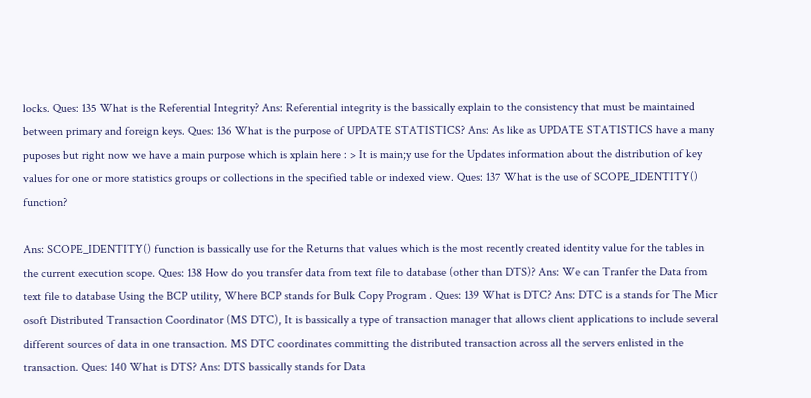locks. Ques: 135 What is the Referential Integrity? Ans: Referential integrity is the bassically explain to the consistency that must be maintained between primary and foreign keys. Ques: 136 What is the purpose of UPDATE STATISTICS? Ans: As like as UPDATE STATISTICS have a many puposes but right now we have a main purpose which is xplain here : > It is main;y use for the Updates information about the distribution of key values for one or more statistics groups or collections in the specified table or indexed view. Ques: 137 What is the use of SCOPE_IDENTITY() function?

Ans: SCOPE_IDENTITY() function is bassically use for the Returns that values which is the most recently created identity value for the tables in the current execution scope. Ques: 138 How do you transfer data from text file to database (other than DTS)? Ans: We can Tranfer the Data from text file to database Using the BCP utility, Where BCP stands for Bulk Copy Program . Ques: 139 What is DTC? Ans: DTC is a stands for The Micr osoft Distributed Transaction Coordinator (MS DTC), It is bassically a type of transaction manager that allows client applications to include several different sources of data in one transaction. MS DTC coordinates committing the distributed transaction across all the servers enlisted in the transaction. Ques: 140 What is DTS? Ans: DTS bassically stands for Data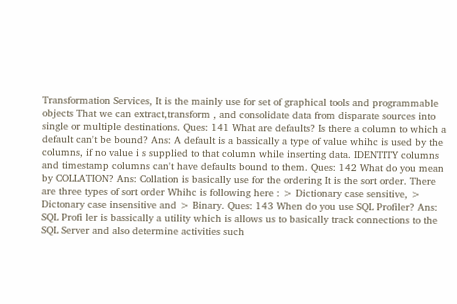Transformation Services, It is the mainly use for set of graphical tools and programmable objects That we can extract,transform , and consolidate data from disparate sources into single or multiple destinations. Ques: 141 What are defaults? Is there a column to which a default can't be bound? Ans: A default is a bassically a type of value whihc is used by the columns, if no value i s supplied to that column while inserting data. IDENTITY columns and timestamp columns can't have defaults bound to them. Ques: 142 What do you mean by COLLATION? Ans: Collation is basically use for the ordering It is the sort order. There are three types of sort order Whihc is following here : > Dictionary case sensitive, > Dictonary case insensitive and > Binary. Ques: 143 When do you use SQL Profiler? Ans: SQL Profi ler is bassically a utility which is allows us to basically track connections to the SQL Server and also determine activities such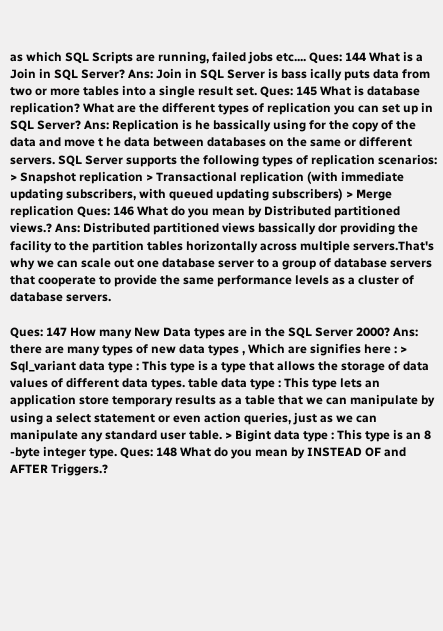as which SQL Scripts are running, failed jobs etc.... Ques: 144 What is a Join in SQL Server? Ans: Join in SQL Server is bass ically puts data from two or more tables into a single result set. Ques: 145 What is database replication? What are the different types of replication you can set up in SQL Server? Ans: Replication is he bassically using for the copy of the data and move t he data between databases on the same or different servers. SQL Server supports the following types of replication scenarios: > Snapshot replication > Transactional replication (with immediate updating subscribers, with queued updating subscribers) > Merge replication Ques: 146 What do you mean by Distributed partitioned views.? Ans: Distributed partitioned views bassically dor providing the facility to the partition tables horizontally across multiple servers.That's why we can scale out one database server to a group of database servers that cooperate to provide the same performance levels as a cluster of database servers.

Ques: 147 How many New Data types are in the SQL Server 2000? Ans: there are many types of new data types , Which are signifies here : > Sql_variant data type : This type is a type that allows the storage of data values of different data types. table data type : This type lets an application store temporary results as a table that we can manipulate by using a select statement or even action queries, just as we can manipulate any standard user table. > Bigint data type : This type is an 8 -byte integer type. Ques: 148 What do you mean by INSTEAD OF and AFTER Triggers.?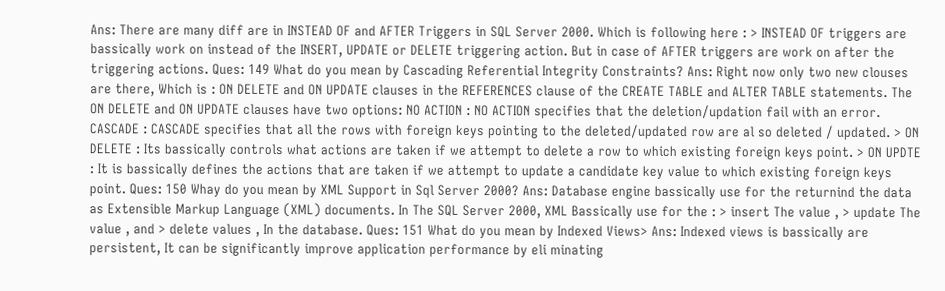Ans: There are many diff are in INSTEAD OF and AFTER Triggers in SQL Server 2000. Which is following here : > INSTEAD OF triggers are bassically work on instead of the INSERT, UPDATE or DELETE triggering action. But in case of AFTER triggers are work on after the triggering actions. Ques: 149 What do you mean by Cascading Referential Integrity Constraints? Ans: Right now only two new clouses are there, Which is : ON DELETE and ON UPDATE clauses in the REFERENCES clause of the CREATE TABLE and ALTER TABLE statements. The ON DELETE and ON UPDATE clauses have two options: NO ACTION : NO ACTION specifies that the deletion/updation fail with an error. CASCADE : CASCADE specifies that all the rows with foreign keys pointing to the deleted/updated row are al so deleted / updated. > ON DELETE : Its bassically controls what actions are taken if we attempt to delete a row to which existing foreign keys point. > ON UPDTE : It is bassically defines the actions that are taken if we attempt to update a candidate key value to which existing foreign keys point. Ques: 150 Whay do you mean by XML Support in Sql Server 2000? Ans: Database engine bassically use for the returnind the data as Extensible Markup Language (XML) documents. In The SQL Server 2000, XML Bassically use for the : > insert The value , > update The value , and > delete values , In the database. Ques: 151 What do you mean by Indexed Views> Ans: Indexed views is bassically are persistent, It can be significantly improve application performance by eli minating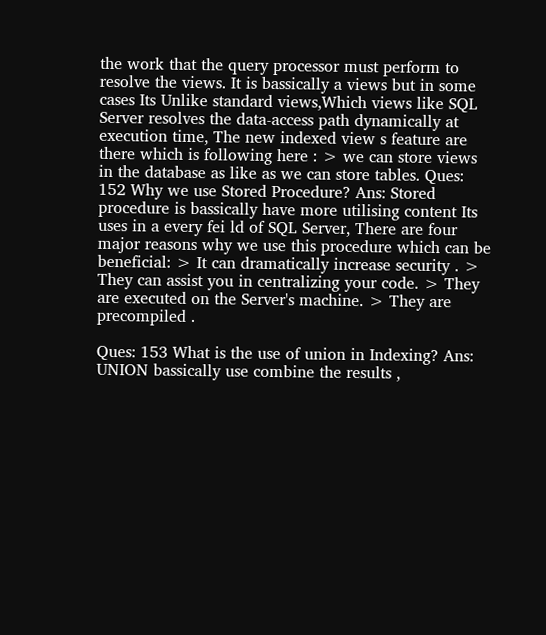the work that the query processor must perform to resolve the views. It is bassically a views but in some cases Its Unlike standard views,Which views like SQL Server resolves the data-access path dynamically at execution time, The new indexed view s feature are there which is following here : > we can store views in the database as like as we can store tables. Ques: 152 Why we use Stored Procedure? Ans: Stored procedure is bassically have more utilising content Its uses in a every fei ld of SQL Server, There are four major reasons why we use this procedure which can be beneficial: > It can dramatically increase security . > They can assist you in centralizing your code. > They are executed on the Server's machine. > They are precompiled .

Ques: 153 What is the use of union in Indexing? Ans: UNION bassically use combine the results ,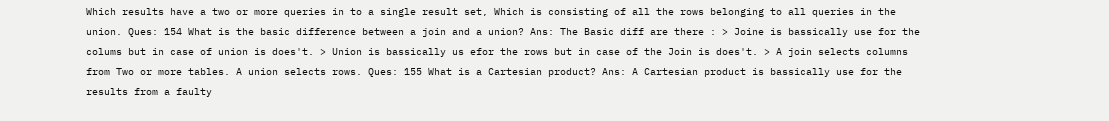Which results have a two or more queries in to a single result set, Which is consisting of all the rows belonging to all queries in the union. Ques: 154 What is the basic difference between a join and a union? Ans: The Basic diff are there : > Joine is bassically use for the colums but in case of union is does't. > Union is bassically us efor the rows but in case of the Join is does't. > A join selects columns from Two or more tables. A union selects rows. Ques: 155 What is a Cartesian product? Ans: A Cartesian product is bassically use for the results from a faulty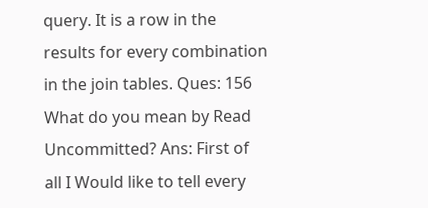query. It is a row in the results for every combination in the join tables. Ques: 156 What do you mean by Read Uncommitted? Ans: First of all I Would like to tell every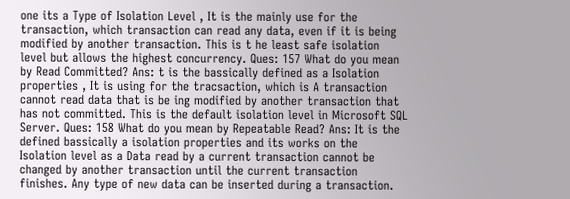one its a Type of Isolation Level , It is the mainly use for the transaction, which transaction can read any data, even if it is being modified by another transaction. This is t he least safe isolation level but allows the highest concurrency. Ques: 157 What do you mean by Read Committed? Ans: t is the bassically defined as a Isolation properties , It is using for the tracsaction, which is A transaction cannot read data that is be ing modified by another transaction that has not committed. This is the default isolation level in Microsoft SQL Server. Ques: 158 What do you mean by Repeatable Read? Ans: It is the defined bassically a isolation properties and its works on the Isolation level as a Data read by a current transaction cannot be changed by another transaction until the current transaction finishes. Any type of new data can be inserted during a transaction.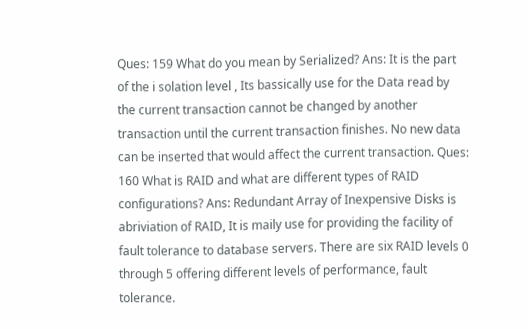Ques: 159 What do you mean by Serialized? Ans: It is the part of the i solation level , Its bassically use for the Data read by the current transaction cannot be changed by another transaction until the current transaction finishes. No new data can be inserted that would affect the current transaction. Ques: 160 What is RAID and what are different types of RAID configurations? Ans: Redundant Array of Inexpensive Disks is abriviation of RAID, It is maily use for providing the facility of fault tolerance to database servers. There are six RAID levels 0 through 5 offering different levels of performance, fault tolerance.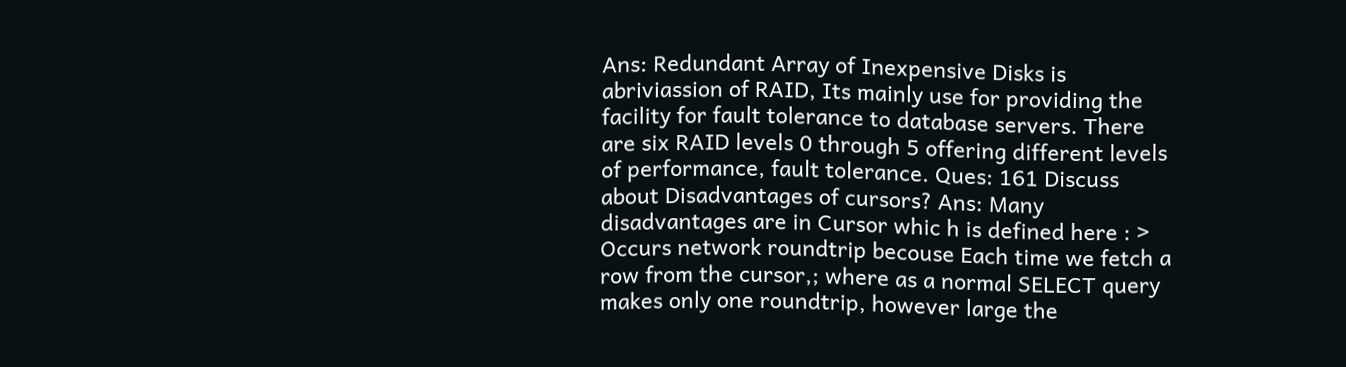Ans: Redundant Array of Inexpensive Disks is abriviassion of RAID, Its mainly use for providing the facility for fault tolerance to database servers. There are six RAID levels 0 through 5 offering different levels of performance, fault tolerance. Ques: 161 Discuss about Disadvantages of cursors? Ans: Many disadvantages are in Cursor whic h is defined here : > Occurs network roundtrip becouse Each time we fetch a row from the cursor,; where as a normal SELECT query makes only one roundtrip, however large the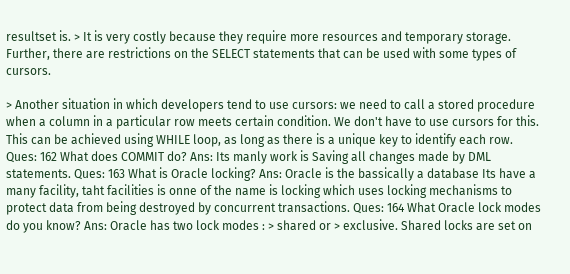resultset is. > It is very costly because they require more resources and temporary storage. Further, there are restrictions on the SELECT statements that can be used with some types of cursors.

> Another situation in which developers tend to use cursors: we need to call a stored procedure when a column in a particular row meets certain condition. We don't have to use cursors for this. This can be achieved using WHILE loop, as long as there is a unique key to identify each row. Ques: 162 What does COMMIT do? Ans: Its manly work is Saving all changes made by DML statements. Ques: 163 What is Oracle locking? Ans: Oracle is the bassically a database Its have a many facility, taht facilities is onne of the name is locking which uses locking mechanisms to protect data from being destroyed by concurrent transactions. Ques: 164 What Oracle lock modes do you know? Ans: Oracle has two lock modes : > shared or > exclusive. Shared locks are set on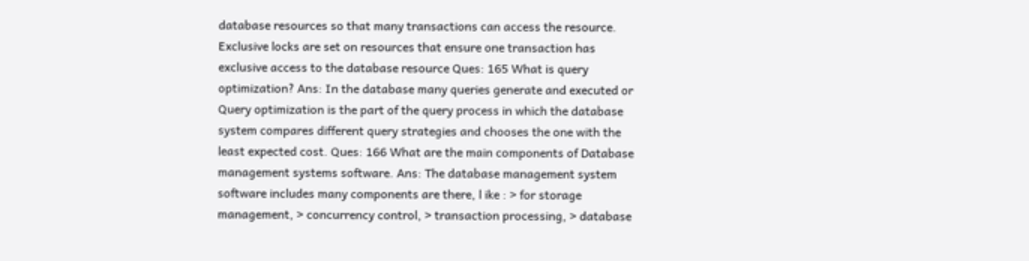database resources so that many transactions can access the resource. Exclusive locks are set on resources that ensure one transaction has exclusive access to the database resource Ques: 165 What is query optimization? Ans: In the database many queries generate and executed or Query optimization is the part of the query process in which the database system compares different query strategies and chooses the one with the least expected cost. Ques: 166 What are the main components of Database management systems software. Ans: The database management system software includes many components are there, l ike : > for storage management, > concurrency control, > transaction processing, > database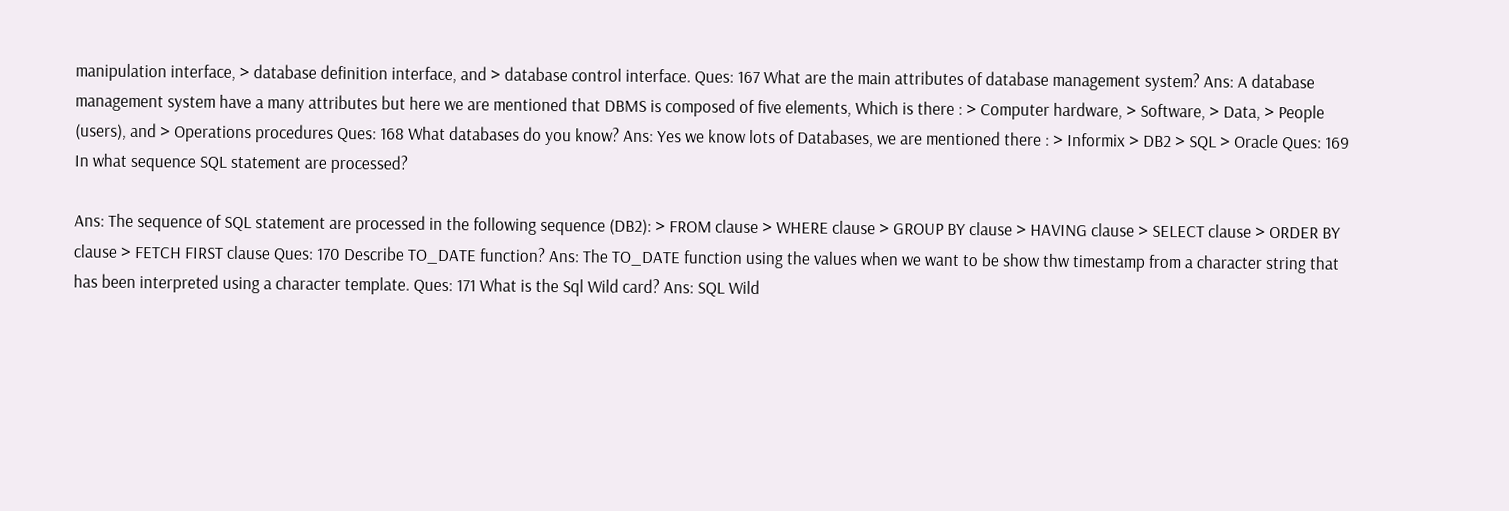manipulation interface, > database definition interface, and > database control interface. Ques: 167 What are the main attributes of database management system? Ans: A database management system have a many attributes but here we are mentioned that DBMS is composed of five elements, Which is there : > Computer hardware, > Software, > Data, > People (users), and > Operations procedures Ques: 168 What databases do you know? Ans: Yes we know lots of Databases, we are mentioned there : > Informix > DB2 > SQL > Oracle Ques: 169 In what sequence SQL statement are processed?

Ans: The sequence of SQL statement are processed in the following sequence (DB2): > FROM clause > WHERE clause > GROUP BY clause > HAVING clause > SELECT clause > ORDER BY clause > FETCH FIRST clause Ques: 170 Describe TO_DATE function? Ans: The TO_DATE function using the values when we want to be show thw timestamp from a character string that has been interpreted using a character template. Ques: 171 What is the Sql Wild card? Ans: SQL Wild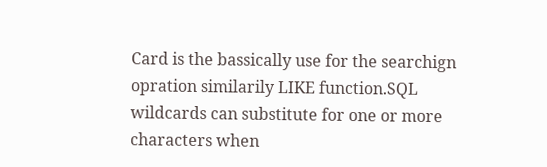Card is the bassically use for the searchign opration similarily LIKE function.SQL wildcards can substitute for one or more characters when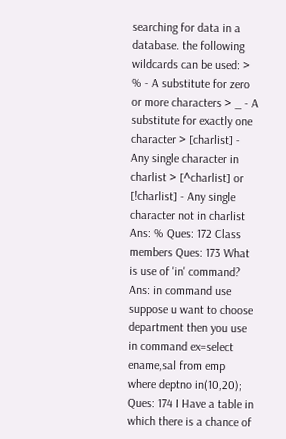searching for data in a database. the following wildcards can be used: > % - A substitute for zero or more characters > _ - A substitute for exactly one character > [charlist] - Any single character in charlist > [^charlist] or [!charlist] - Any single character not in charlist Ans: % Ques: 172 Class members Ques: 173 What is use of 'in' command? Ans: in command use suppose u want to choose department then you use in command ex=select ename,sal from emp where deptno in(10,20); Ques: 174 I Have a table in which there is a chance of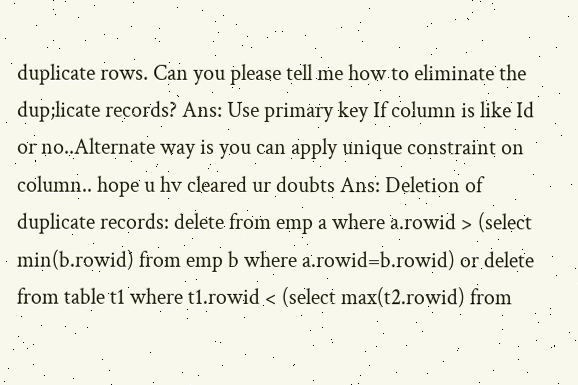duplicate rows. Can you please tell me how to eliminate the dup;licate records? Ans: Use primary key If column is like Id or no..Alternate way is you can apply unique constraint on column.. hope u hv cleared ur doubts Ans: Deletion of duplicate records: delete from emp a where a.rowid > (select min(b.rowid) from emp b where a.rowid=b.rowid) or delete from table t1 where t1.rowid < (select max(t2.rowid) from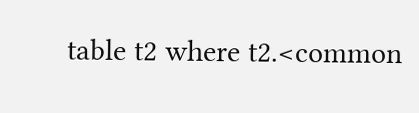table t2 where t2.<common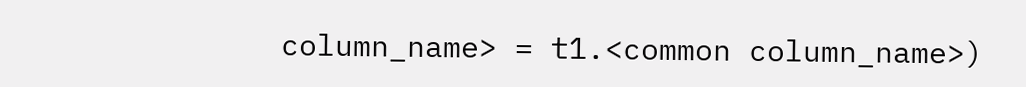column_name> = t1.<common column_name>)